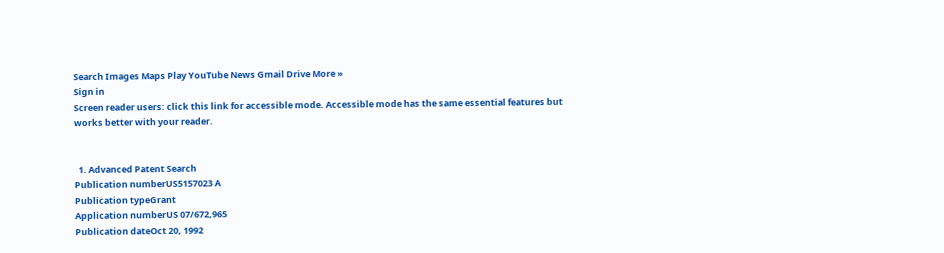Search Images Maps Play YouTube News Gmail Drive More »
Sign in
Screen reader users: click this link for accessible mode. Accessible mode has the same essential features but works better with your reader.


  1. Advanced Patent Search
Publication numberUS5157023 A
Publication typeGrant
Application numberUS 07/672,965
Publication dateOct 20, 1992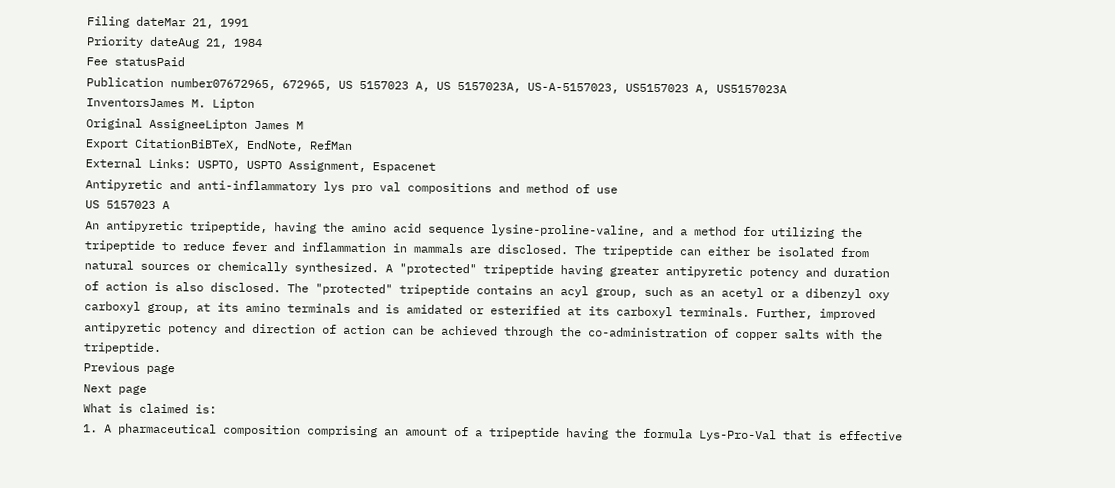Filing dateMar 21, 1991
Priority dateAug 21, 1984
Fee statusPaid
Publication number07672965, 672965, US 5157023 A, US 5157023A, US-A-5157023, US5157023 A, US5157023A
InventorsJames M. Lipton
Original AssigneeLipton James M
Export CitationBiBTeX, EndNote, RefMan
External Links: USPTO, USPTO Assignment, Espacenet
Antipyretic and anti-inflammatory lys pro val compositions and method of use
US 5157023 A
An antipyretic tripeptide, having the amino acid sequence lysine-proline-valine, and a method for utilizing the tripeptide to reduce fever and inflammation in mammals are disclosed. The tripeptide can either be isolated from natural sources or chemically synthesized. A "protected" tripeptide having greater antipyretic potency and duration of action is also disclosed. The "protected" tripeptide contains an acyl group, such as an acetyl or a dibenzyl oxy carboxyl group, at its amino terminals and is amidated or esterified at its carboxyl terminals. Further, improved antipyretic potency and direction of action can be achieved through the co-administration of copper salts with the tripeptide.
Previous page
Next page
What is claimed is:
1. A pharmaceutical composition comprising an amount of a tripeptide having the formula Lys-Pro-Val that is effective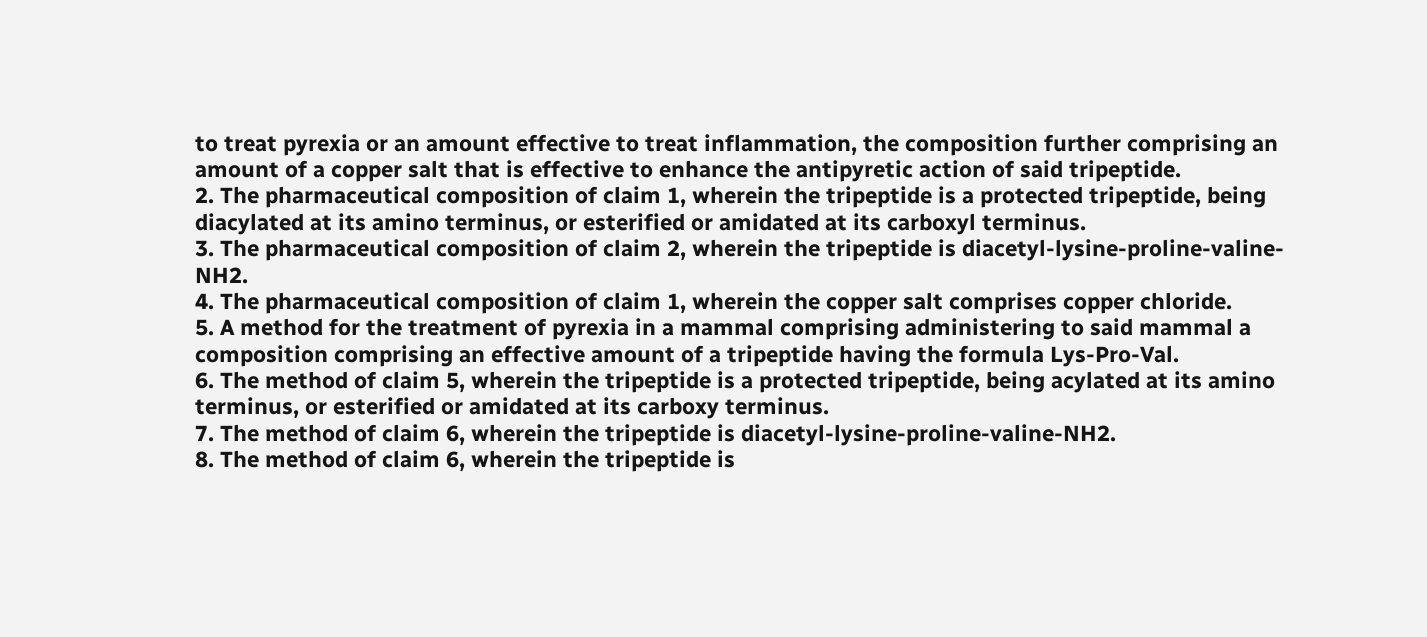to treat pyrexia or an amount effective to treat inflammation, the composition further comprising an amount of a copper salt that is effective to enhance the antipyretic action of said tripeptide.
2. The pharmaceutical composition of claim 1, wherein the tripeptide is a protected tripeptide, being diacylated at its amino terminus, or esterified or amidated at its carboxyl terminus.
3. The pharmaceutical composition of claim 2, wherein the tripeptide is diacetyl-lysine-proline-valine-NH2.
4. The pharmaceutical composition of claim 1, wherein the copper salt comprises copper chloride.
5. A method for the treatment of pyrexia in a mammal comprising administering to said mammal a composition comprising an effective amount of a tripeptide having the formula Lys-Pro-Val.
6. The method of claim 5, wherein the tripeptide is a protected tripeptide, being acylated at its amino terminus, or esterified or amidated at its carboxy terminus.
7. The method of claim 6, wherein the tripeptide is diacetyl-lysine-proline-valine-NH2.
8. The method of claim 6, wherein the tripeptide is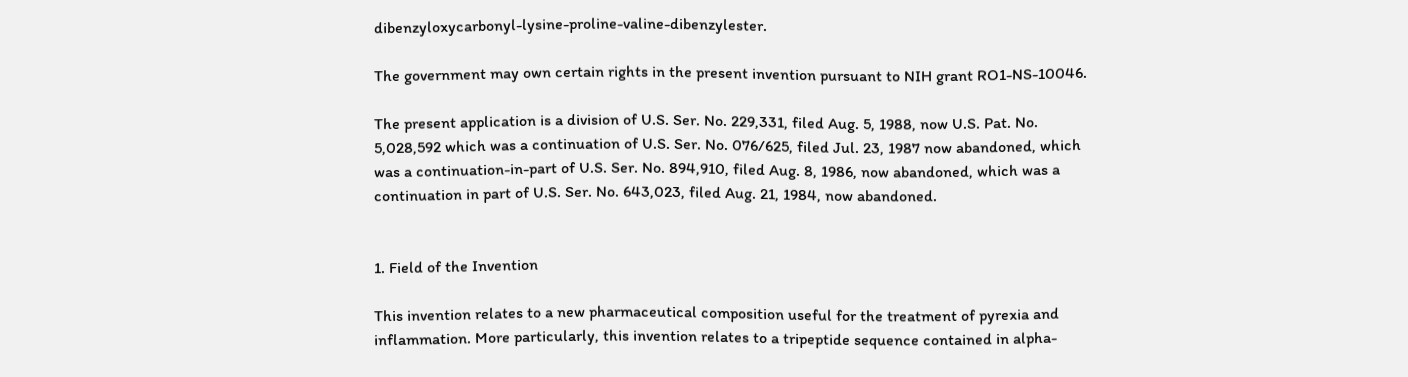dibenzyloxycarbonyl-lysine-proline-valine-dibenzylester.

The government may own certain rights in the present invention pursuant to NIH grant RO1-NS-10046.

The present application is a division of U.S. Ser. No. 229,331, filed Aug. 5, 1988, now U.S. Pat. No. 5,028,592 which was a continuation of U.S. Ser. No. 076/625, filed Jul. 23, 1987 now abandoned, which was a continuation-in-part of U.S. Ser. No. 894,910, filed Aug. 8, 1986, now abandoned, which was a continuation in part of U.S. Ser. No. 643,023, filed Aug. 21, 1984, now abandoned.


1. Field of the Invention

This invention relates to a new pharmaceutical composition useful for the treatment of pyrexia and inflammation. More particularly, this invention relates to a tripeptide sequence contained in alpha-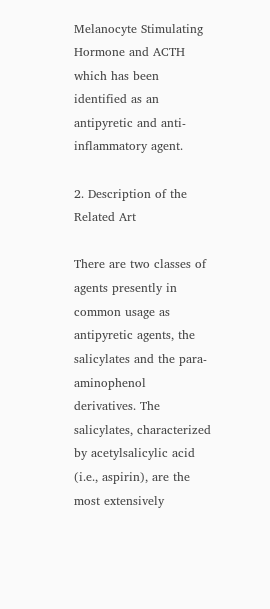Melanocyte Stimulating Hormone and ACTH which has been identified as an antipyretic and anti-inflammatory agent.

2. Description of the Related Art

There are two classes of agents presently in common usage as antipyretic agents, the salicylates and the para-aminophenol derivatives. The salicylates, characterized by acetylsalicylic acid (i.e., aspirin), are the most extensively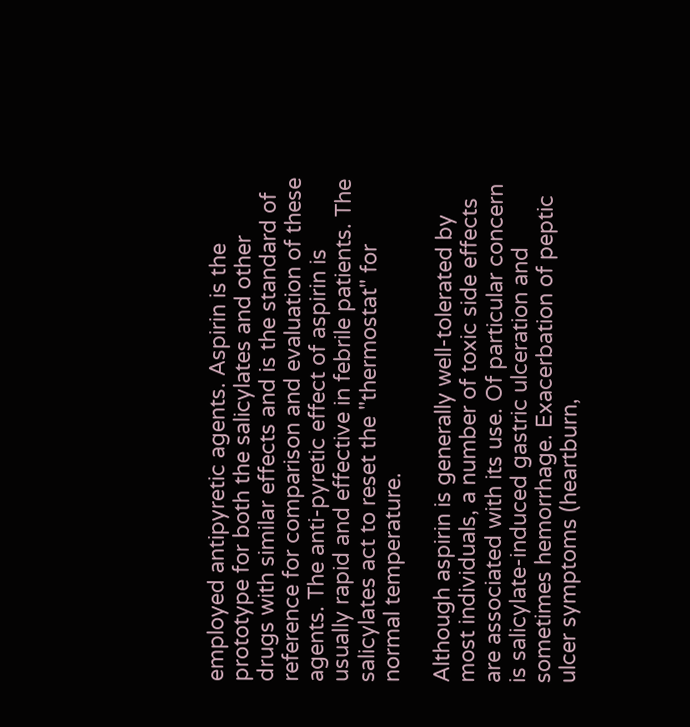employed antipyretic agents. Aspirin is the prototype for both the salicylates and other drugs with similar effects and is the standard of reference for comparison and evaluation of these agents. The anti-pyretic effect of aspirin is usually rapid and effective in febrile patients. The salicylates act to reset the "thermostat" for normal temperature.

Although aspirin is generally well-tolerated by most individuals, a number of toxic side effects are associated with its use. Of particular concern is salicylate-induced gastric ulceration and sometimes hemorrhage. Exacerbation of peptic ulcer symptoms (heartburn,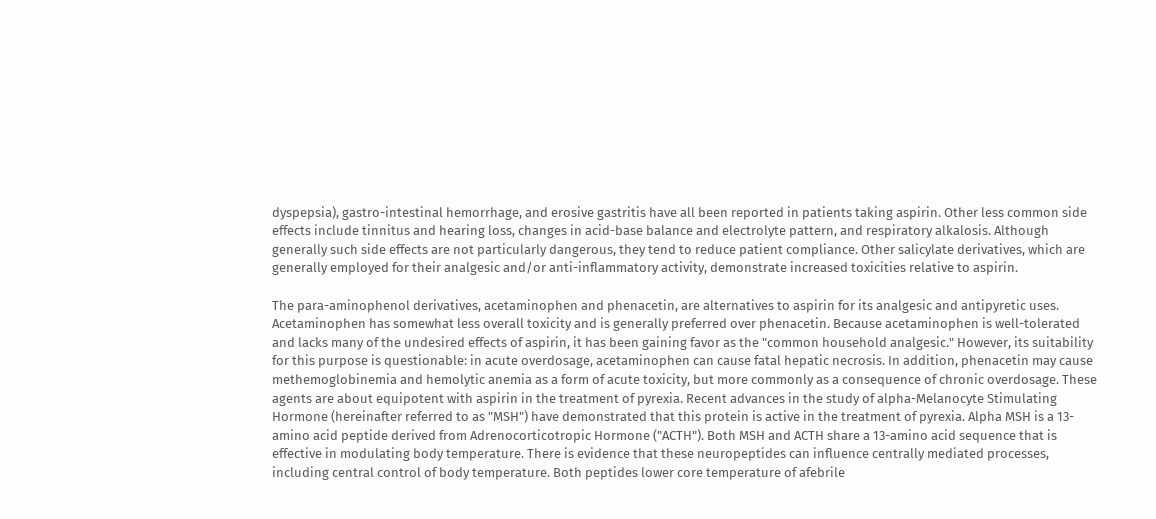dyspepsia), gastro-intestinal hemorrhage, and erosive gastritis have all been reported in patients taking aspirin. Other less common side effects include tinnitus and hearing loss, changes in acid-base balance and electrolyte pattern, and respiratory alkalosis. Although generally such side effects are not particularly dangerous, they tend to reduce patient compliance. Other salicylate derivatives, which are generally employed for their analgesic and/or anti-inflammatory activity, demonstrate increased toxicities relative to aspirin.

The para-aminophenol derivatives, acetaminophen and phenacetin, are alternatives to aspirin for its analgesic and antipyretic uses. Acetaminophen has somewhat less overall toxicity and is generally preferred over phenacetin. Because acetaminophen is well-tolerated and lacks many of the undesired effects of aspirin, it has been gaining favor as the "common household analgesic." However, its suitability for this purpose is questionable: in acute overdosage, acetaminophen can cause fatal hepatic necrosis. In addition, phenacetin may cause methemoglobinemia and hemolytic anemia as a form of acute toxicity, but more commonly as a consequence of chronic overdosage. These agents are about equipotent with aspirin in the treatment of pyrexia. Recent advances in the study of alpha-Melanocyte Stimulating Hormone (hereinafter referred to as "MSH") have demonstrated that this protein is active in the treatment of pyrexia. Alpha MSH is a 13-amino acid peptide derived from Adrenocorticotropic Hormone ("ACTH"). Both MSH and ACTH share a 13-amino acid sequence that is effective in modulating body temperature. There is evidence that these neuropeptides can influence centrally mediated processes, including central control of body temperature. Both peptides lower core temperature of afebrile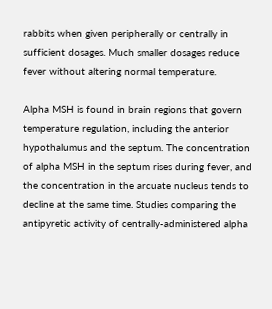rabbits when given peripherally or centrally in sufficient dosages. Much smaller dosages reduce fever without altering normal temperature.

Alpha MSH is found in brain regions that govern temperature regulation, including the anterior hypothalumus and the septum. The concentration of alpha MSH in the septum rises during fever, and the concentration in the arcuate nucleus tends to decline at the same time. Studies comparing the antipyretic activity of centrally-administered alpha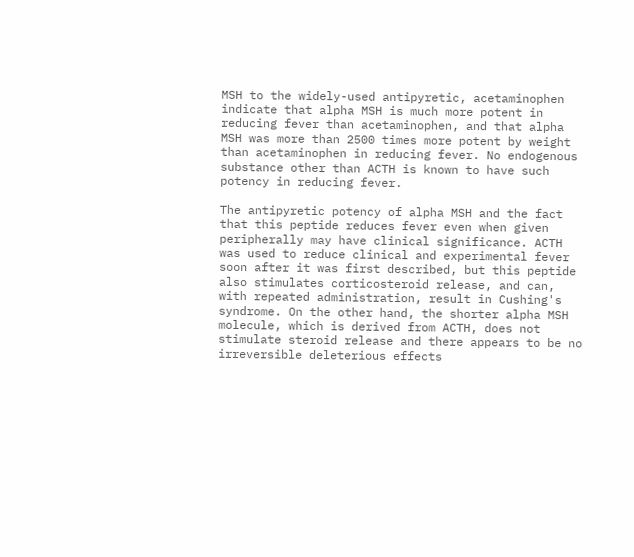MSH to the widely-used antipyretic, acetaminophen indicate that alpha MSH is much more potent in reducing fever than acetaminophen, and that alpha MSH was more than 2500 times more potent by weight than acetaminophen in reducing fever. No endogenous substance other than ACTH is known to have such potency in reducing fever.

The antipyretic potency of alpha MSH and the fact that this peptide reduces fever even when given peripherally may have clinical significance. ACTH was used to reduce clinical and experimental fever soon after it was first described, but this peptide also stimulates corticosteroid release, and can, with repeated administration, result in Cushing's syndrome. On the other hand, the shorter alpha MSH molecule, which is derived from ACTH, does not stimulate steroid release and there appears to be no irreversible deleterious effects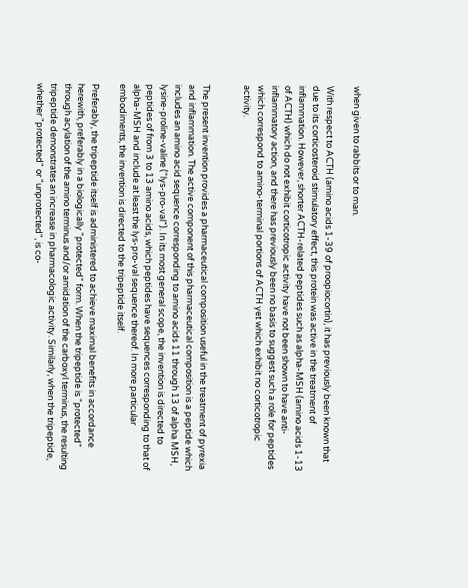when given to rabbits or to man.

With respect to ACTH (amino acids 1-39 of proopiocortin), it has previously been known that due to its corticosteroid stimulatory effect, this protein was active in the treatment of inflammation. However, shorter ACTH-related peptides such as alpha-MSH (amino acids 1-13 of ACTH) which do not exhibit corticotropic activity have not been shown to have anti-inflammatory action, and there has previously been no basis to suggest such a role for peptides which correspond to amino-terminal portions of ACTH yet which exhibit no corticotropic activity.


The present invention provides a pharmaceutical composition useful in the treatment of pyrexia and inflammation. The active component of this pharmaceutical composition is a peptide which includes an amino acid sequence corresponding to amino acids 11 through 13 of alpha MSH, lysine-proline-valine ("lys-pro-val"). In its most general scope, the invention is directed to peptides of from 3 to 13 amino acids, which peptides have sequences corresponding to that of alpha-MSH and include at least the lys-pro-val sequence thereof. In more particular embodiments, the invention is directed to the tripeptide itself.

Preferably, the tripeptide itself is administered to achieve maximal benefits in accordance herewith, preferably in a biologically "protected" form. When the tripeptide is "protected" through acylation of the amino terminus and/or amidation of the carboxyl terminus, the resulting tripeptide demonstrates an increase in pharmacologic activity. Similarly, when the tripeptide, whether "protected" or "unprotected", is co-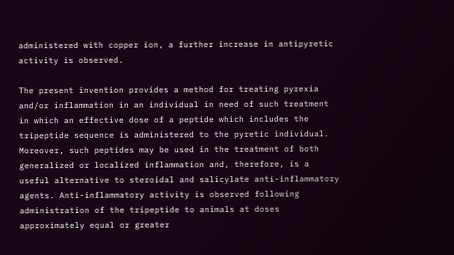administered with copper ion, a further increase in antipyretic activity is observed.

The present invention provides a method for treating pyrexia and/or inflammation in an individual in need of such treatment in which an effective dose of a peptide which includes the tripeptide sequence is administered to the pyretic individual. Moreover, such peptides may be used in the treatment of both generalized or localized inflammation and, therefore, is a useful alternative to steroidal and salicylate anti-inflammatory agents. Anti-inflammatory activity is observed following administration of the tripeptide to animals at doses approximately equal or greater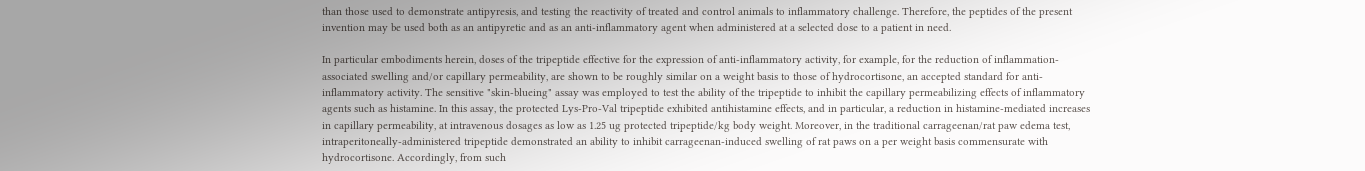than those used to demonstrate antipyresis, and testing the reactivity of treated and control animals to inflammatory challenge. Therefore, the peptides of the present invention may be used both as an antipyretic and as an anti-inflammatory agent when administered at a selected dose to a patient in need.

In particular embodiments herein, doses of the tripeptide effective for the expression of anti-inflammatory activity, for example, for the reduction of inflammation-associated swelling and/or capillary permeability, are shown to be roughly similar on a weight basis to those of hydrocortisone, an accepted standard for anti-inflammatory activity. The sensitive "skin-blueing" assay was employed to test the ability of the tripeptide to inhibit the capillary permeabilizing effects of inflammatory agents such as histamine. In this assay, the protected Lys-Pro-Val tripeptide exhibited antihistamine effects, and in particular, a reduction in histamine-mediated increases in capillary permeability, at intravenous dosages as low as 1.25 ug protected tripeptide/kg body weight. Moreover, in the traditional carrageenan/rat paw edema test, intraperitoneally-administered tripeptide demonstrated an ability to inhibit carrageenan-induced swelling of rat paws on a per weight basis commensurate with hydrocortisone. Accordingly, from such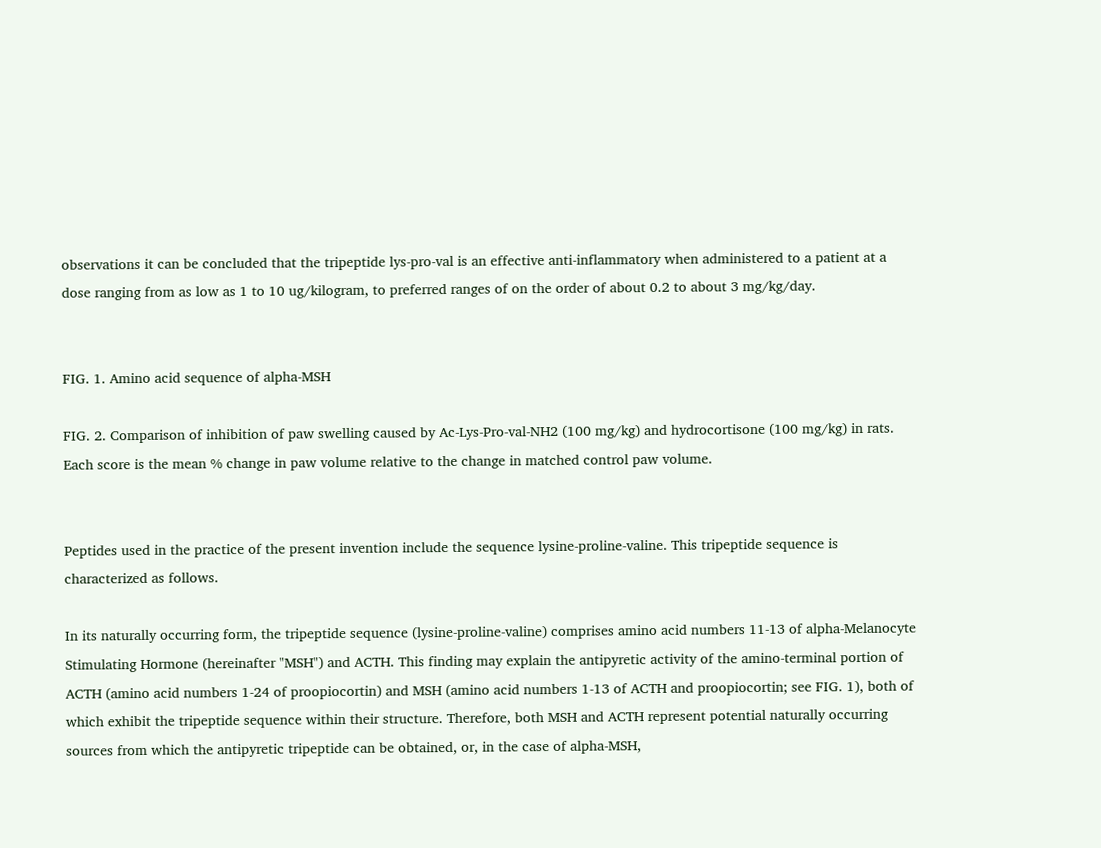observations it can be concluded that the tripeptide lys-pro-val is an effective anti-inflammatory when administered to a patient at a dose ranging from as low as 1 to 10 ug/kilogram, to preferred ranges of on the order of about 0.2 to about 3 mg/kg/day.


FIG. 1. Amino acid sequence of alpha-MSH

FIG. 2. Comparison of inhibition of paw swelling caused by Ac-Lys-Pro-val-NH2 (100 mg/kg) and hydrocortisone (100 mg/kg) in rats. Each score is the mean % change in paw volume relative to the change in matched control paw volume.


Peptides used in the practice of the present invention include the sequence lysine-proline-valine. This tripeptide sequence is characterized as follows.

In its naturally occurring form, the tripeptide sequence (lysine-proline-valine) comprises amino acid numbers 11-13 of alpha-Melanocyte Stimulating Hormone (hereinafter "MSH") and ACTH. This finding may explain the antipyretic activity of the amino-terminal portion of ACTH (amino acid numbers 1-24 of proopiocortin) and MSH (amino acid numbers 1-13 of ACTH and proopiocortin; see FIG. 1), both of which exhibit the tripeptide sequence within their structure. Therefore, both MSH and ACTH represent potential naturally occurring sources from which the antipyretic tripeptide can be obtained, or, in the case of alpha-MSH,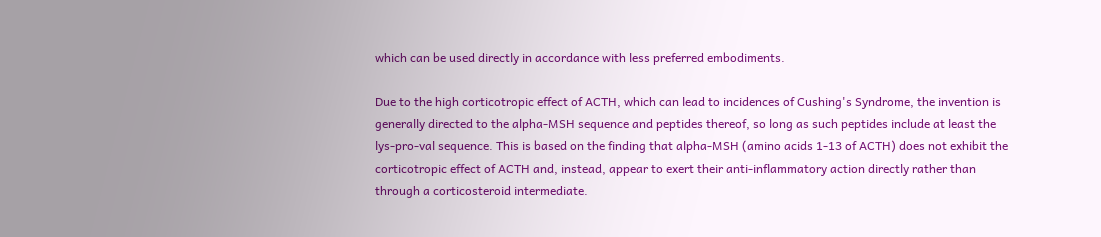which can be used directly in accordance with less preferred embodiments.

Due to the high corticotropic effect of ACTH, which can lead to incidences of Cushing's Syndrome, the invention is generally directed to the alpha-MSH sequence and peptides thereof, so long as such peptides include at least the lys-pro-val sequence. This is based on the finding that alpha-MSH (amino acids 1-13 of ACTH) does not exhibit the corticotropic effect of ACTH and, instead, appear to exert their anti-inflammatory action directly rather than through a corticosteroid intermediate.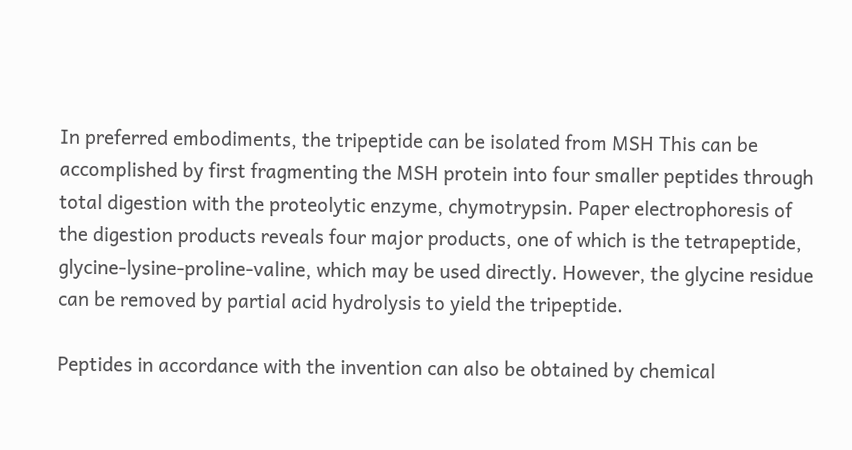In preferred embodiments, the tripeptide can be isolated from MSH This can be accomplished by first fragmenting the MSH protein into four smaller peptides through total digestion with the proteolytic enzyme, chymotrypsin. Paper electrophoresis of the digestion products reveals four major products, one of which is the tetrapeptide, glycine-lysine-proline-valine, which may be used directly. However, the glycine residue can be removed by partial acid hydrolysis to yield the tripeptide.

Peptides in accordance with the invention can also be obtained by chemical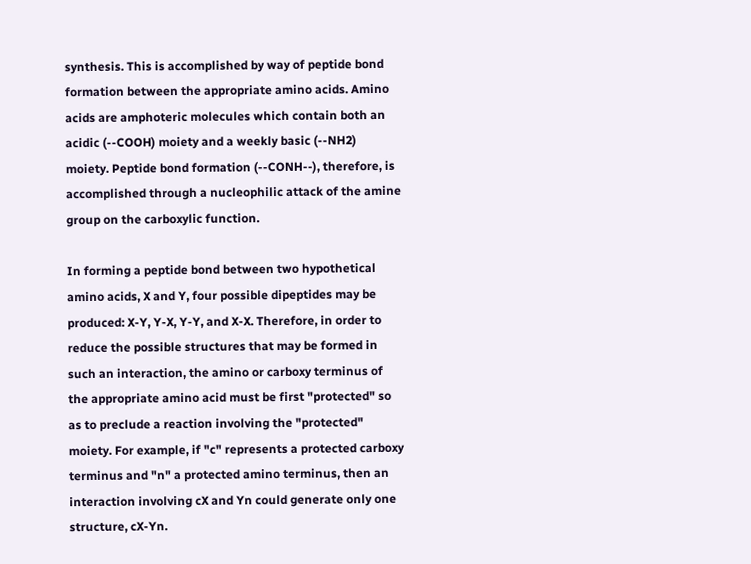synthesis. This is accomplished by way of peptide bond formation between the appropriate amino acids. Amino acids are amphoteric molecules which contain both an acidic (--COOH) moiety and a weekly basic (--NH2) moiety. Peptide bond formation (--CONH--), therefore, is accomplished through a nucleophilic attack of the amine group on the carboxylic function.

In forming a peptide bond between two hypothetical amino acids, X and Y, four possible dipeptides may be produced: X-Y, Y-X, Y-Y, and X-X. Therefore, in order to reduce the possible structures that may be formed in such an interaction, the amino or carboxy terminus of the appropriate amino acid must be first "protected" so as to preclude a reaction involving the "protected" moiety. For example, if "c" represents a protected carboxy terminus and "n" a protected amino terminus, then an interaction involving cX and Yn could generate only one structure, cX-Yn.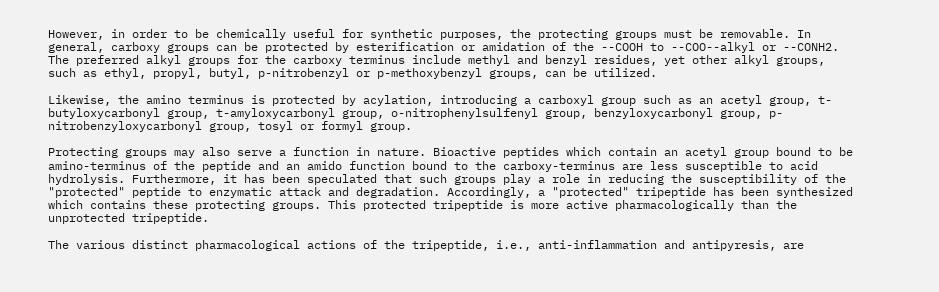However, in order to be chemically useful for synthetic purposes, the protecting groups must be removable. In general, carboxy groups can be protected by esterification or amidation of the --COOH to --COO--alkyl or --CONH2. The preferred alkyl groups for the carboxy terminus include methyl and benzyl residues, yet other alkyl groups, such as ethyl, propyl, butyl, p-nitrobenzyl or p-methoxybenzyl groups, can be utilized.

Likewise, the amino terminus is protected by acylation, introducing a carboxyl group such as an acetyl group, t-butyloxycarbonyl group, t-amyloxycarbonyl group, o-nitrophenylsulfenyl group, benzyloxycarbonyl group, p-nitrobenzyloxycarbonyl group, tosyl or formyl group.

Protecting groups may also serve a function in nature. Bioactive peptides which contain an acetyl group bound to be amino-terminus of the peptide and an amido function bound to the carboxy-terminus are less susceptible to acid hydrolysis. Furthermore, it has been speculated that such groups play a role in reducing the susceptibility of the "protected" peptide to enzymatic attack and degradation. Accordingly, a "protected" tripeptide has been synthesized which contains these protecting groups. This protected tripeptide is more active pharmacologically than the unprotected tripeptide.

The various distinct pharmacological actions of the tripeptide, i.e., anti-inflammation and antipyresis, are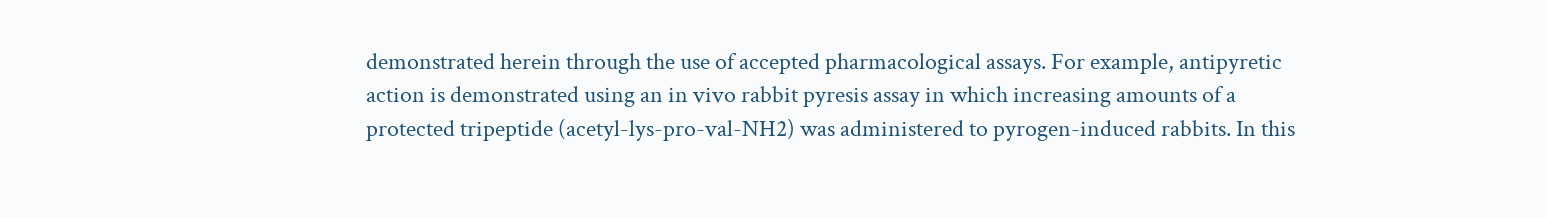demonstrated herein through the use of accepted pharmacological assays. For example, antipyretic action is demonstrated using an in vivo rabbit pyresis assay in which increasing amounts of a protected tripeptide (acetyl-lys-pro-val-NH2) was administered to pyrogen-induced rabbits. In this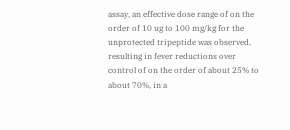assay, an effective dose range of on the order of 10 ug to 100 mg/kg for the unprotected tripeptide was observed, resulting in fever reductions over control of on the order of about 25% to about 70%, in a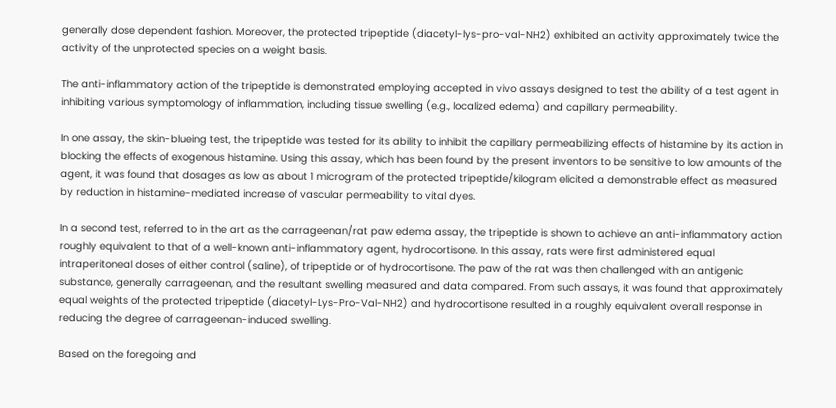generally dose dependent fashion. Moreover, the protected tripeptide (diacetyl-lys-pro-val-NH2) exhibited an activity approximately twice the activity of the unprotected species on a weight basis.

The anti-inflammatory action of the tripeptide is demonstrated employing accepted in vivo assays designed to test the ability of a test agent in inhibiting various symptomology of inflammation, including tissue swelling (e.g., localized edema) and capillary permeability.

In one assay, the skin-blueing test, the tripeptide was tested for its ability to inhibit the capillary permeabilizing effects of histamine by its action in blocking the effects of exogenous histamine. Using this assay, which has been found by the present inventors to be sensitive to low amounts of the agent, it was found that dosages as low as about 1 microgram of the protected tripeptide/kilogram elicited a demonstrable effect as measured by reduction in histamine-mediated increase of vascular permeability to vital dyes.

In a second test, referred to in the art as the carrageenan/rat paw edema assay, the tripeptide is shown to achieve an anti-inflammatory action roughly equivalent to that of a well-known anti-inflammatory agent, hydrocortisone. In this assay, rats were first administered equal intraperitoneal doses of either control (saline), of tripeptide or of hydrocortisone. The paw of the rat was then challenged with an antigenic substance, generally carrageenan, and the resultant swelling measured and data compared. From such assays, it was found that approximately equal weights of the protected tripeptide (diacetyl-Lys-Pro-Val-NH2) and hydrocortisone resulted in a roughly equivalent overall response in reducing the degree of carrageenan-induced swelling.

Based on the foregoing and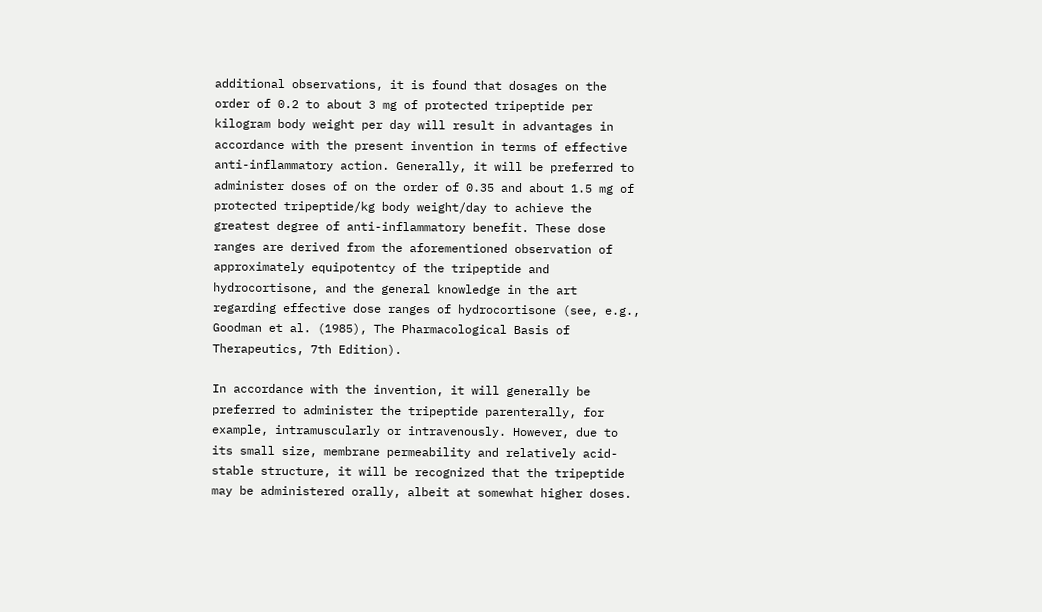additional observations, it is found that dosages on the order of 0.2 to about 3 mg of protected tripeptide per kilogram body weight per day will result in advantages in accordance with the present invention in terms of effective anti-inflammatory action. Generally, it will be preferred to administer doses of on the order of 0.35 and about 1.5 mg of protected tripeptide/kg body weight/day to achieve the greatest degree of anti-inflammatory benefit. These dose ranges are derived from the aforementioned observation of approximately equipotentcy of the tripeptide and hydrocortisone, and the general knowledge in the art regarding effective dose ranges of hydrocortisone (see, e.g., Goodman et al. (1985), The Pharmacological Basis of Therapeutics, 7th Edition).

In accordance with the invention, it will generally be preferred to administer the tripeptide parenterally, for example, intramuscularly or intravenously. However, due to its small size, membrane permeability and relatively acid-stable structure, it will be recognized that the tripeptide may be administered orally, albeit at somewhat higher doses.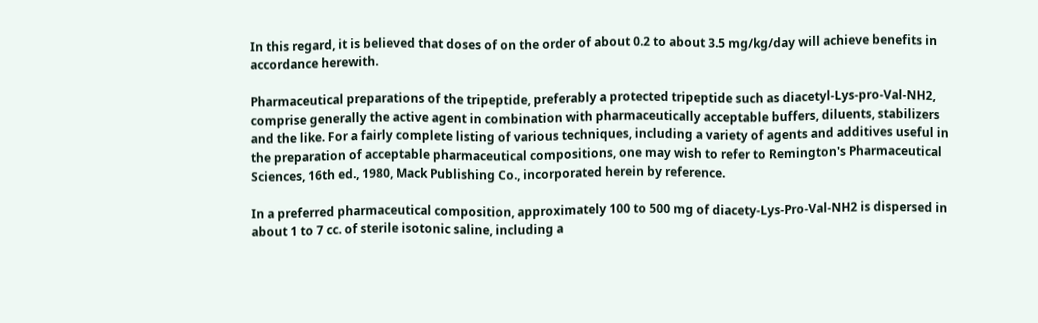In this regard, it is believed that doses of on the order of about 0.2 to about 3.5 mg/kg/day will achieve benefits in accordance herewith.

Pharmaceutical preparations of the tripeptide, preferably a protected tripeptide such as diacetyl-Lys-pro-Val-NH2, comprise generally the active agent in combination with pharmaceutically acceptable buffers, diluents, stabilizers and the like. For a fairly complete listing of various techniques, including a variety of agents and additives useful in the preparation of acceptable pharmaceutical compositions, one may wish to refer to Remington's Pharmaceutical Sciences, 16th ed., 1980, Mack Publishing Co., incorporated herein by reference.

In a preferred pharmaceutical composition, approximately 100 to 500 mg of diacety-Lys-Pro-Val-NH2 is dispersed in about 1 to 7 cc. of sterile isotonic saline, including a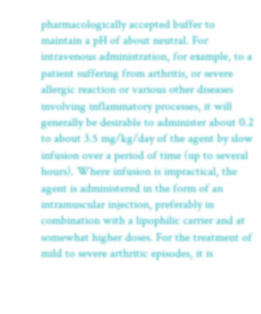pharmacologically accepted buffer to maintain a pH of about neutral. For intravenous administration, for example, to a patient suffering from arthritis, or severe allergic reaction or various other diseases involving inflammatory processes, it will generally be desirable to administer about 0.2 to about 3.5 mg/kg/day of the agent by slow infusion over a period of time (up to several hours). Where infusion is impractical, the agent is administered in the form of an intramuscular injection, preferably in combination with a lipophilic carrier and at somewhat higher doses. For the treatment of mild to severe arthritic episodes, it is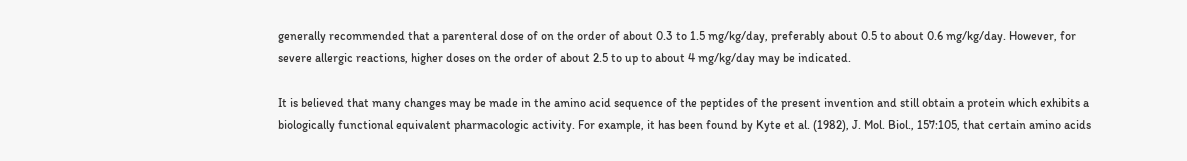generally recommended that a parenteral dose of on the order of about 0.3 to 1.5 mg/kg/day, preferably about 0.5 to about 0.6 mg/kg/day. However, for severe allergic reactions, higher doses on the order of about 2.5 to up to about 4 mg/kg/day may be indicated.

It is believed that many changes may be made in the amino acid sequence of the peptides of the present invention and still obtain a protein which exhibits a biologically functional equivalent pharmacologic activity. For example, it has been found by Kyte et al. (1982), J. Mol. Biol., 157:105, that certain amino acids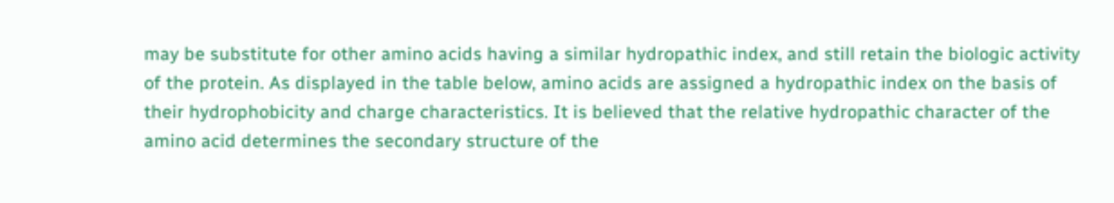may be substitute for other amino acids having a similar hydropathic index, and still retain the biologic activity of the protein. As displayed in the table below, amino acids are assigned a hydropathic index on the basis of their hydrophobicity and charge characteristics. It is believed that the relative hydropathic character of the amino acid determines the secondary structure of the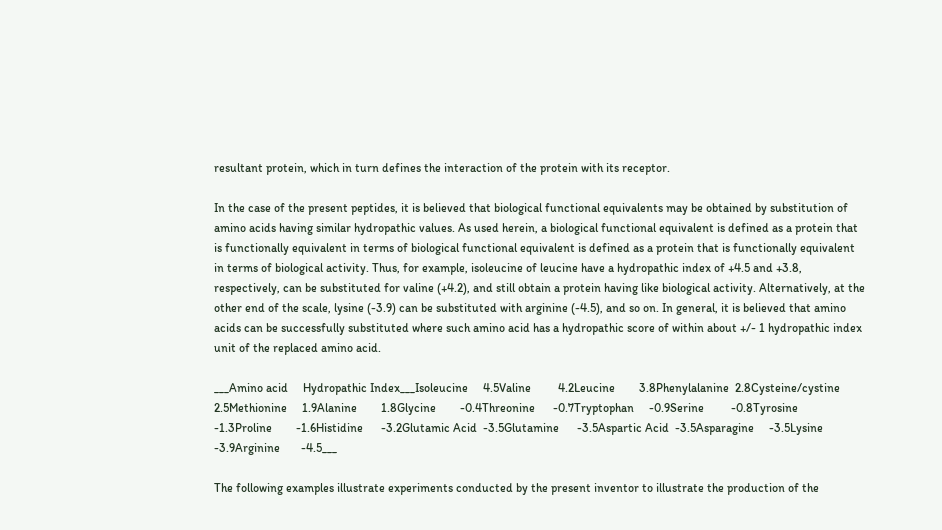resultant protein, which in turn defines the interaction of the protein with its receptor.

In the case of the present peptides, it is believed that biological functional equivalents may be obtained by substitution of amino acids having similar hydropathic values. As used herein, a biological functional equivalent is defined as a protein that is functionally equivalent in terms of biological functional equivalent is defined as a protein that is functionally equivalent in terms of biological activity. Thus, for example, isoleucine of leucine have a hydropathic index of +4.5 and +3.8, respectively, can be substituted for valine (+4.2), and still obtain a protein having like biological activity. Alternatively, at the other end of the scale, lysine (-3.9) can be substituted with arginine (-4.5), and so on. In general, it is believed that amino acids can be successfully substituted where such amino acid has a hydropathic score of within about +/- 1 hydropathic index unit of the replaced amino acid.

___Amino acid     Hydropathic Index___Isoleucine     4.5Valine         4.2Leucine        3.8Phenylalanine  2.8Cysteine/cystine          2.5Methionine     1.9Alanine        1.8Glycine        -0.4Threonine      -0.7Tryptophan     -0.9Serine         -0.8Tyrosine       -1.3Proline        -1.6Histidine      -3.2Glutamic Acid  -3.5Glutamine      -3.5Aspartic Acid  -3.5Asparagine     -3.5Lysine         -3.9Arginine       -4.5___

The following examples illustrate experiments conducted by the present inventor to illustrate the production of the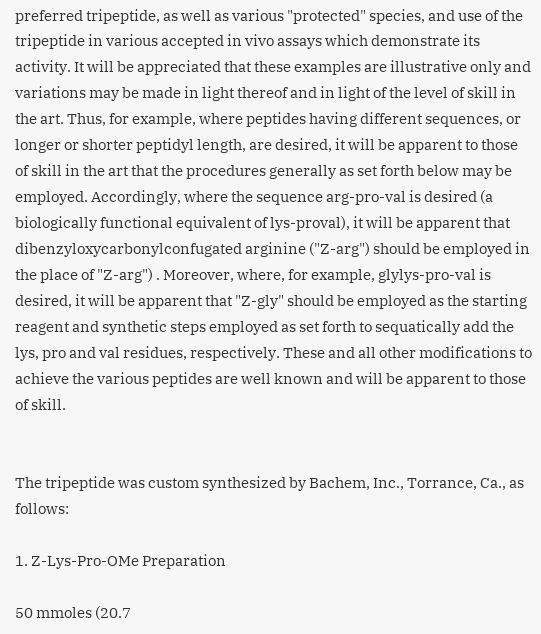preferred tripeptide, as well as various "protected" species, and use of the tripeptide in various accepted in vivo assays which demonstrate its activity. It will be appreciated that these examples are illustrative only and variations may be made in light thereof and in light of the level of skill in the art. Thus, for example, where peptides having different sequences, or longer or shorter peptidyl length, are desired, it will be apparent to those of skill in the art that the procedures generally as set forth below may be employed. Accordingly, where the sequence arg-pro-val is desired (a biologically functional equivalent of lys-proval), it will be apparent that dibenzyloxycarbonylconfugated arginine ("Z-arg") should be employed in the place of "Z-arg") . Moreover, where, for example, glylys-pro-val is desired, it will be apparent that "Z-gly" should be employed as the starting reagent and synthetic steps employed as set forth to sequatically add the lys, pro and val residues, respectively. These and all other modifications to achieve the various peptides are well known and will be apparent to those of skill.


The tripeptide was custom synthesized by Bachem, Inc., Torrance, Ca., as follows:

1. Z-Lys-Pro-OMe Preparation

50 mmoles (20.7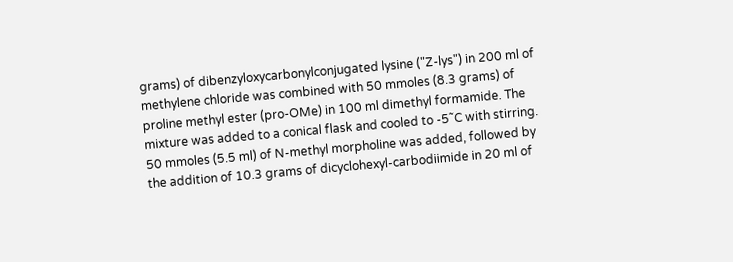grams) of dibenzyloxycarbonylconjugated lysine ("Z-lys") in 200 ml of methylene chloride was combined with 50 mmoles (8.3 grams) of proline methyl ester (pro-OMe) in 100 ml dimethyl formamide. The mixture was added to a conical flask and cooled to -5˜C with stirring. 50 mmoles (5.5 ml) of N-methyl morpholine was added, followed by the addition of 10.3 grams of dicyclohexyl-carbodiimide in 20 ml of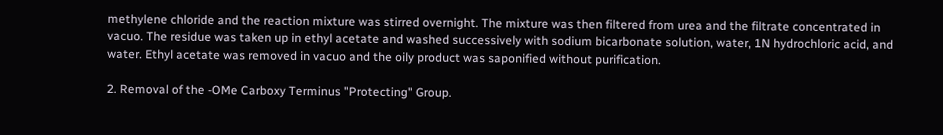methylene chloride and the reaction mixture was stirred overnight. The mixture was then filtered from urea and the filtrate concentrated in vacuo. The residue was taken up in ethyl acetate and washed successively with sodium bicarbonate solution, water, 1N hydrochloric acid, and water. Ethyl acetate was removed in vacuo and the oily product was saponified without purification.

2. Removal of the -OMe Carboxy Terminus "Protecting" Group.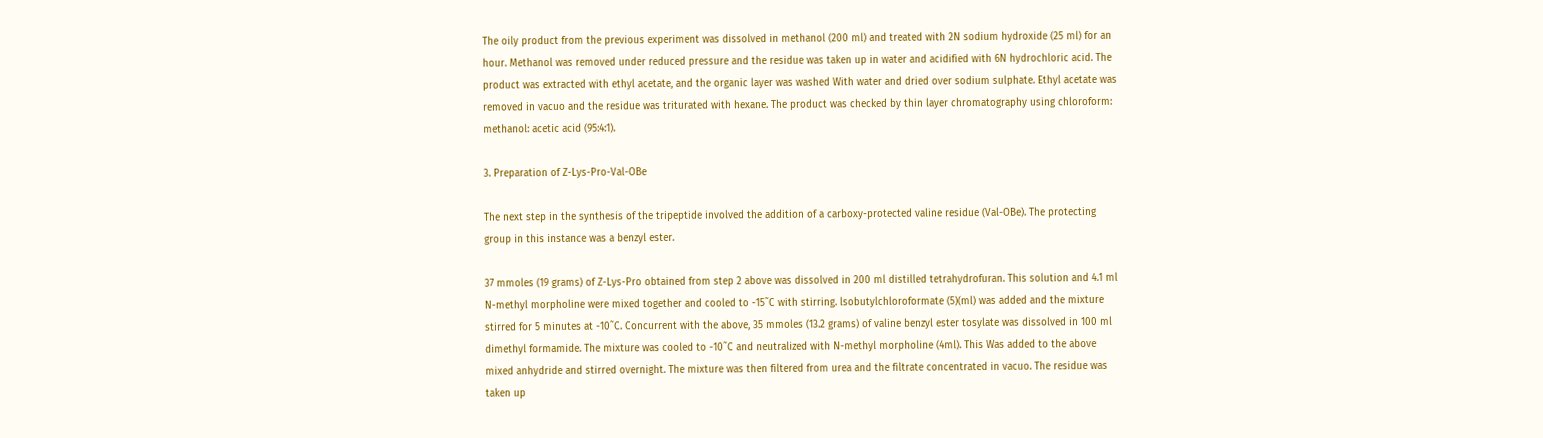The oily product from the previous experiment was dissolved in methanol (200 ml) and treated with 2N sodium hydroxide (25 ml) for an hour. Methanol was removed under reduced pressure and the residue was taken up in water and acidified with 6N hydrochloric acid. The product was extracted with ethyl acetate, and the organic layer was washed With water and dried over sodium sulphate. Ethyl acetate was removed in vacuo and the residue was triturated with hexane. The product was checked by thin layer chromatography using chloroform: methanol: acetic acid (95:4:1).

3. Preparation of Z-Lys-Pro-Val-OBe

The next step in the synthesis of the tripeptide involved the addition of a carboxy-protected valine residue (Val-OBe). The protecting group in this instance was a benzyl ester.

37 mmoles (19 grams) of Z-Lys-Pro obtained from step 2 above was dissolved in 200 ml distilled tetrahydrofuran. This solution and 4.1 ml N-methyl morpholine were mixed together and cooled to -15˜C with stirring. lsobutylchloroformate (5)(ml) was added and the mixture stirred for 5 minutes at -10˜C. Concurrent with the above, 35 mmoles (13.2 grams) of valine benzyl ester tosylate was dissolved in 100 ml dimethyl formamide. The mixture was cooled to -10˜C and neutralized with N-methyl morpholine (4ml). This Was added to the above mixed anhydride and stirred overnight. The mixture was then filtered from urea and the filtrate concentrated in vacuo. The residue was taken up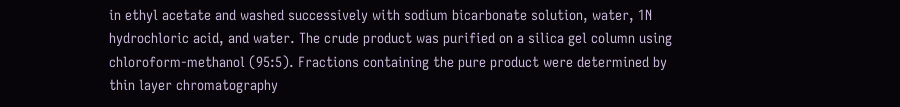in ethyl acetate and washed successively with sodium bicarbonate solution, water, 1N hydrochloric acid, and water. The crude product was purified on a silica gel column using chloroform-methanol (95:5). Fractions containing the pure product were determined by thin layer chromatography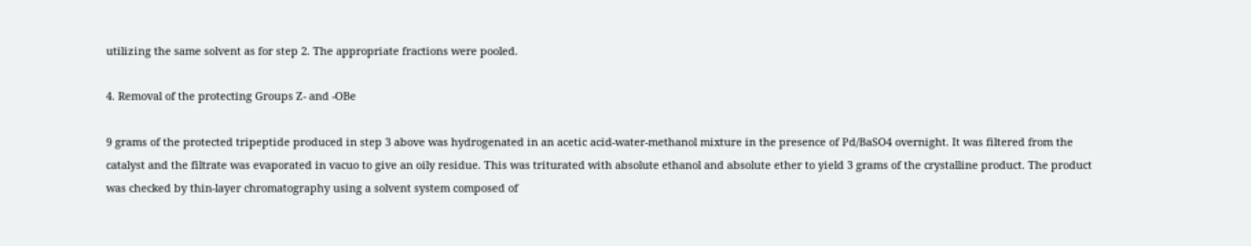utilizing the same solvent as for step 2. The appropriate fractions were pooled.

4. Removal of the protecting Groups Z- and -OBe

9 grams of the protected tripeptide produced in step 3 above was hydrogenated in an acetic acid-water-methanol mixture in the presence of Pd/BaSO4 overnight. It was filtered from the catalyst and the filtrate was evaporated in vacuo to give an oily residue. This was triturated with absolute ethanol and absolute ether to yield 3 grams of the crystalline product. The product was checked by thin-layer chromatography using a solvent system composed of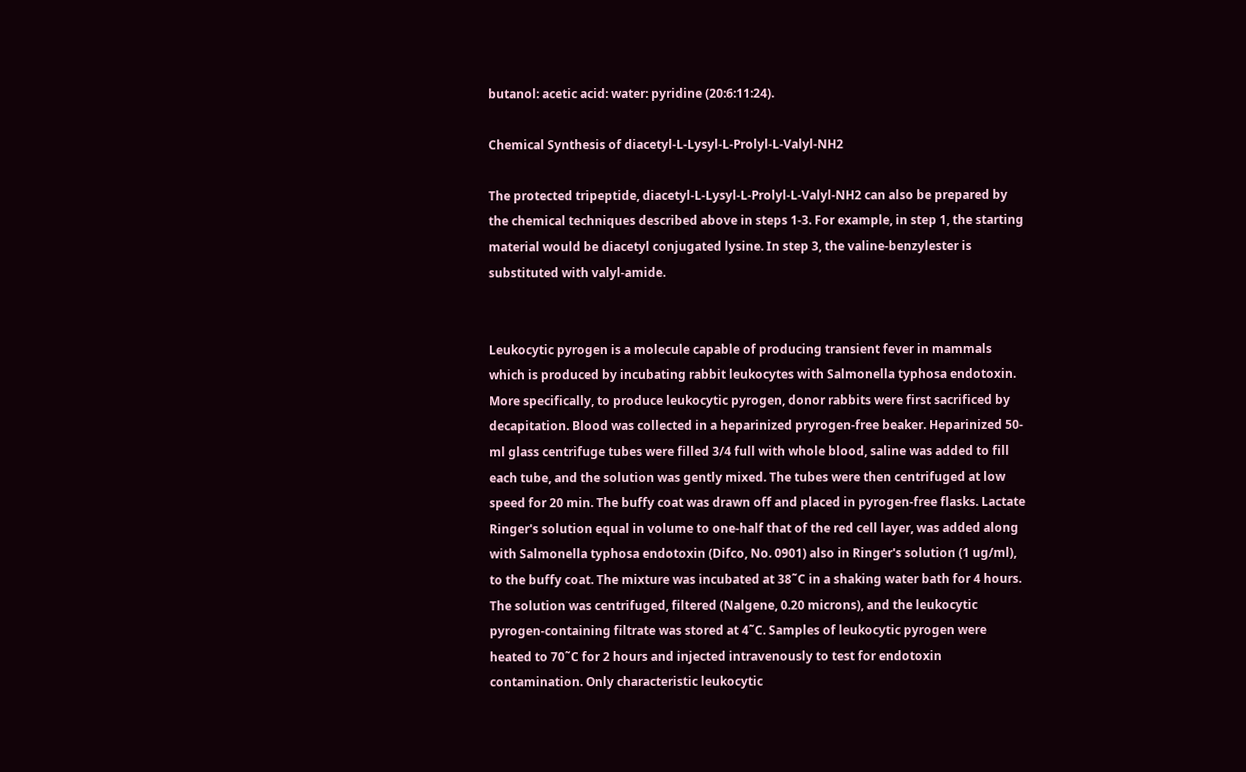butanol: acetic acid: water: pyridine (20:6:11:24).

Chemical Synthesis of diacetyl-L-Lysyl-L-Prolyl-L-Valyl-NH2

The protected tripeptide, diacetyl-L-Lysyl-L-Prolyl-L-Valyl-NH2 can also be prepared by the chemical techniques described above in steps 1-3. For example, in step 1, the starting material would be diacetyl conjugated lysine. In step 3, the valine-benzylester is substituted with valyl-amide.


Leukocytic pyrogen is a molecule capable of producing transient fever in mammals which is produced by incubating rabbit leukocytes with Salmonella typhosa endotoxin. More specifically, to produce leukocytic pyrogen, donor rabbits were first sacrificed by decapitation. Blood was collected in a heparinized pryrogen-free beaker. Heparinized 50-ml glass centrifuge tubes were filled 3/4 full with whole blood, saline was added to fill each tube, and the solution was gently mixed. The tubes were then centrifuged at low speed for 20 min. The buffy coat was drawn off and placed in pyrogen-free flasks. Lactate Ringer's solution equal in volume to one-half that of the red cell layer, was added along with Salmonella typhosa endotoxin (Difco, No. 0901) also in Ringer's solution (1 ug/ml), to the buffy coat. The mixture was incubated at 38˜C in a shaking water bath for 4 hours. The solution was centrifuged, filtered (Nalgene, 0.20 microns), and the leukocytic pyrogen-containing filtrate was stored at 4˜C. Samples of leukocytic pyrogen were heated to 70˜C for 2 hours and injected intravenously to test for endotoxin contamination. Only characteristic leukocytic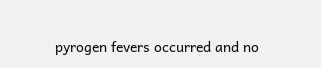pyrogen fevers occurred and no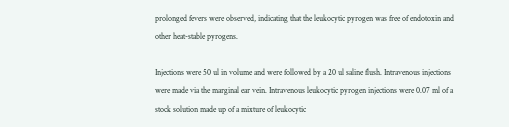prolonged fevers were observed, indicating that the leukocytic pyrogen was free of endotoxin and other heat-stable pyrogens.

Injections were 50 ul in volume and were followed by a 20 ul saline flush. Intravenous injections were made via the marginal ear vein. Intravenous leukocytic pyrogen injections were 0.07 ml of a stock solution made up of a mixture of leukocytic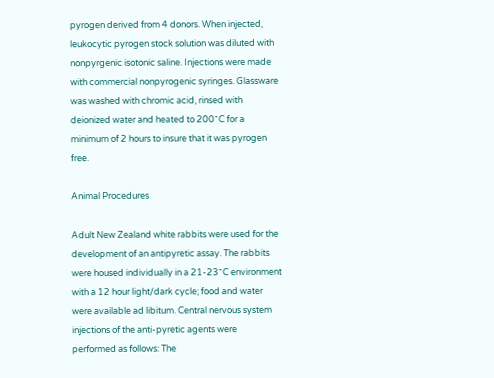pyrogen derived from 4 donors. When injected, leukocytic pyrogen stock solution was diluted with nonpyrgenic isotonic saline. Injections were made with commercial nonpyrogenic syringes. Glassware was washed with chromic acid, rinsed with deionized water and heated to 200˜C for a minimum of 2 hours to insure that it was pyrogen free.

Animal Procedures

Adult New Zealand white rabbits were used for the development of an antipyretic assay. The rabbits were housed individually in a 21-23˜C environment with a 12 hour light/dark cycle; food and water were available ad libitum. Central nervous system injections of the anti-pyretic agents were performed as follows: The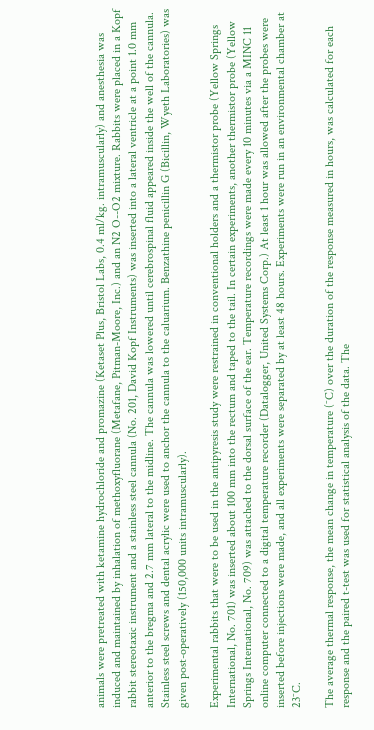animals were pretreated with ketamine hydrochloride and promazine (Ketaset Plus, Bristol Labs, 0.4 ml/kg. intramuscularly) and anesthesia was induced and maintained by inhalation of methoxyfluorane (Metafane, Pitman-Moore, Inc.) and an N2 O--O2 mixture. Rabbits were placed in a Kopf rabbit stereotaxic instrument and a stainless steel cannula (No. 201, David Kopf Instruments) was inserted into a lateral ventricle at a point 1.0 mm anterior to the bregma and 2.7 mm lateral to the midline. The cannula was lowered until cerebrospinal fluid appeared inside the well of the cannula. Stainless steel screws and dental acrylic were used to anchor the cannula to the caluarium. Benzathine penicillin G (Bicillin, Wyeth Laboratories) was given post-operatively (150,000 units intramuscularly).

Experimental rabbits that were to be used in the antipyresis study were restrained in conventional holders and a thermistor probe (Yellow Springs International, No. 701) was inserted about 100 mm into the rectum and taped to the tail. In certain experiments, another thermistor probe (Yellow Springs International, No. 709) was attached to the dorsal surface of the ear. Temperature recordings were made every 10 minutes via a MINC 11 online computer connected to a digital temperature recorder (Datalogger, United Systems Corp.) At least 1 hour was allowed after the probes were inserted before injections were made, and all experiments were separated by at least 48 hours. Experiments were run in an environmental chamber at 23˜C.

The average thermal response, the mean change in temperature (˜C) over the duration of the response measured in hours, was calculated for each response and the paired t-test was used for statistical analysis of the data. The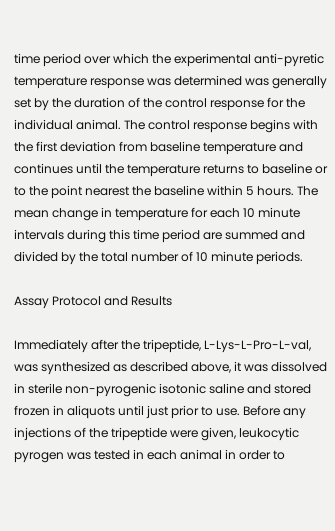time period over which the experimental anti-pyretic temperature response was determined was generally set by the duration of the control response for the individual animal. The control response begins with the first deviation from baseline temperature and continues until the temperature returns to baseline or to the point nearest the baseline within 5 hours. The mean change in temperature for each 10 minute intervals during this time period are summed and divided by the total number of 10 minute periods.

Assay Protocol and Results

Immediately after the tripeptide, L-Lys-L-Pro-L-val, was synthesized as described above, it was dissolved in sterile non-pyrogenic isotonic saline and stored frozen in aliquots until just prior to use. Before any injections of the tripeptide were given, leukocytic pyrogen was tested in each animal in order to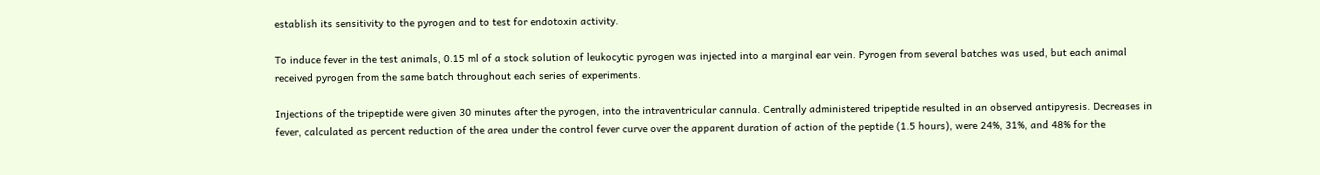establish its sensitivity to the pyrogen and to test for endotoxin activity.

To induce fever in the test animals, 0.15 ml of a stock solution of leukocytic pyrogen was injected into a marginal ear vein. Pyrogen from several batches was used, but each animal received pyrogen from the same batch throughout each series of experiments.

Injections of the tripeptide were given 30 minutes after the pyrogen, into the intraventricular cannula. Centrally administered tripeptide resulted in an observed antipyresis. Decreases in fever, calculated as percent reduction of the area under the control fever curve over the apparent duration of action of the peptide (1.5 hours), were 24%, 31%, and 48% for the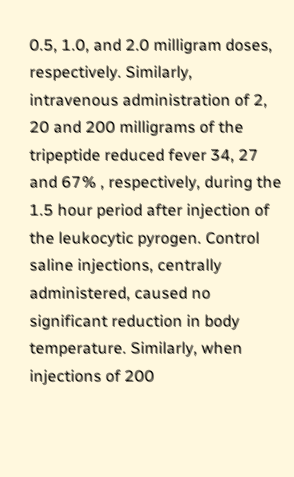0.5, 1.0, and 2.0 milligram doses, respectively. Similarly, intravenous administration of 2, 20 and 200 milligrams of the tripeptide reduced fever 34, 27 and 67% , respectively, during the 1.5 hour period after injection of the leukocytic pyrogen. Control saline injections, centrally administered, caused no significant reduction in body temperature. Similarly, when injections of 200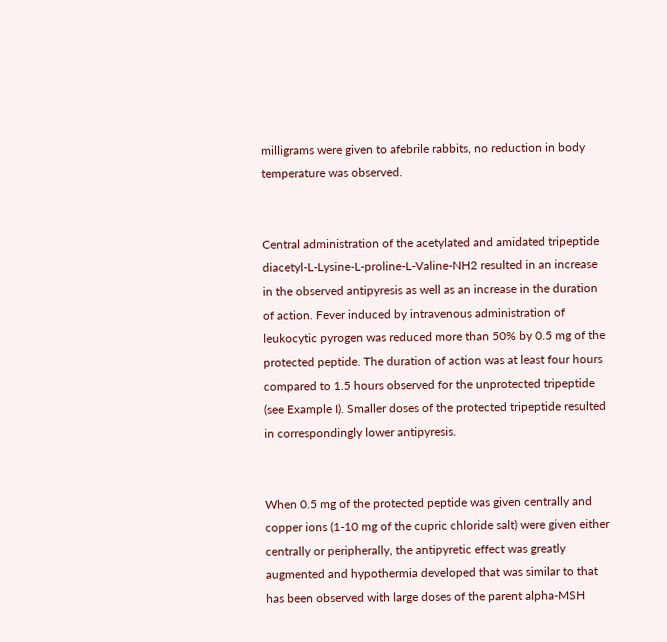milligrams were given to afebrile rabbits, no reduction in body temperature was observed.


Central administration of the acetylated and amidated tripeptide diacetyl-L-Lysine-L-proline-L-Valine-NH2 resulted in an increase in the observed antipyresis as well as an increase in the duration of action. Fever induced by intravenous administration of leukocytic pyrogen was reduced more than 50% by 0.5 mg of the protected peptide. The duration of action was at least four hours compared to 1.5 hours observed for the unprotected tripeptide (see Example I). Smaller doses of the protected tripeptide resulted in correspondingly lower antipyresis.


When 0.5 mg of the protected peptide was given centrally and copper ions (1-10 mg of the cupric chloride salt) were given either centrally or peripherally, the antipyretic effect was greatly augmented and hypothermia developed that was similar to that has been observed with large doses of the parent alpha-MSH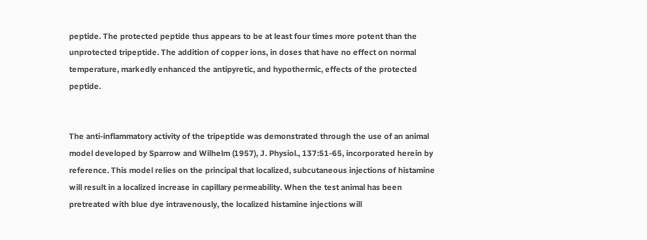peptide. The protected peptide thus appears to be at least four times more potent than the unprotected tripeptide. The addition of copper ions, in doses that have no effect on normal temperature, markedly enhanced the antipyretic, and hypothermic, effects of the protected peptide.


The anti-inflammatory activity of the tripeptide was demonstrated through the use of an animal model developed by Sparrow and Wilhelm (1957), J. Physiol., 137:51-65, incorporated herein by reference. This model relies on the principal that localized, subcutaneous injections of histamine will result in a localized increase in capillary permeability. When the test animal has been pretreated with blue dye intravenously, the localized histamine injections will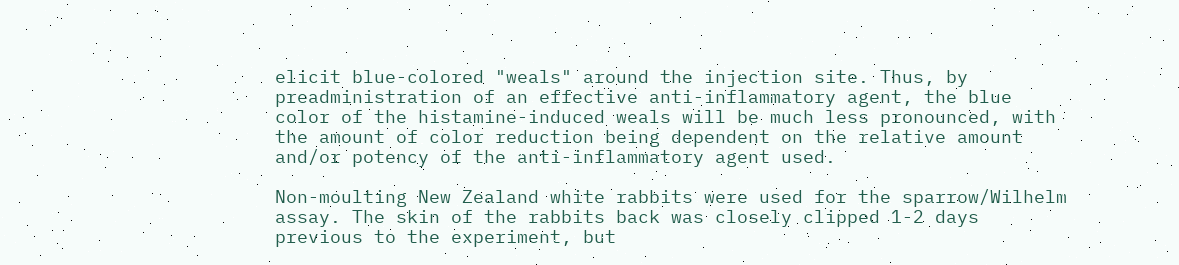elicit blue-colored "weals" around the injection site. Thus, by preadministration of an effective anti-inflammatory agent, the blue color of the histamine-induced weals will be much less pronounced, with the amount of color reduction being dependent on the relative amount and/or potency of the anti-inflammatory agent used.

Non-moulting New Zealand white rabbits were used for the sparrow/Wilhelm assay. The skin of the rabbits back was closely clipped 1-2 days previous to the experiment, but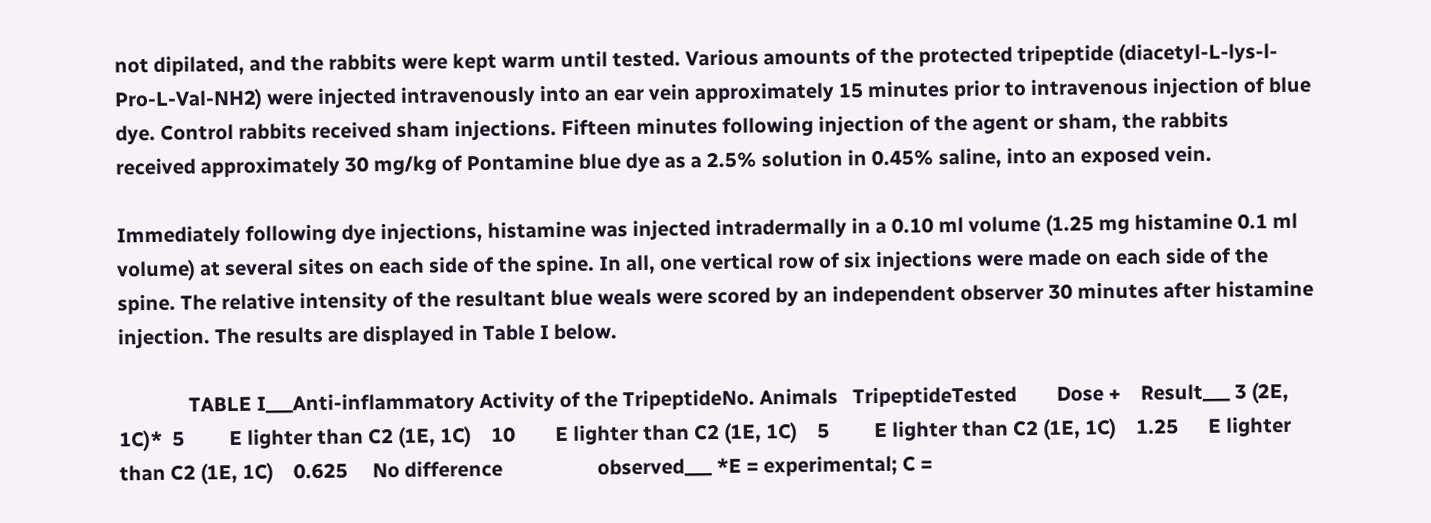not dipilated, and the rabbits were kept warm until tested. Various amounts of the protected tripeptide (diacetyl-L-lys-l-Pro-L-Val-NH2) were injected intravenously into an ear vein approximately 15 minutes prior to intravenous injection of blue dye. Control rabbits received sham injections. Fifteen minutes following injection of the agent or sham, the rabbits received approximately 30 mg/kg of Pontamine blue dye as a 2.5% solution in 0.45% saline, into an exposed vein.

Immediately following dye injections, histamine was injected intradermally in a 0.10 ml volume (1.25 mg histamine 0.1 ml volume) at several sites on each side of the spine. In all, one vertical row of six injections were made on each side of the spine. The relative intensity of the resultant blue weals were scored by an independent observer 30 minutes after histamine injection. The results are displayed in Table I below.

              TABLE I___Anti-inflammatory Activity of the TripeptideNo. Animals   TripeptideTested        Dose +    Result___ 3 (2E, 1C)*  5         E lighter than C2 (1E, 1C)    10        E lighter than C2 (1E, 1C)    5         E lighter than C2 (1E, 1C)    1.25      E lighter than C2 (1E, 1C)    0.625     No difference                   observed___ *E = experimental; C =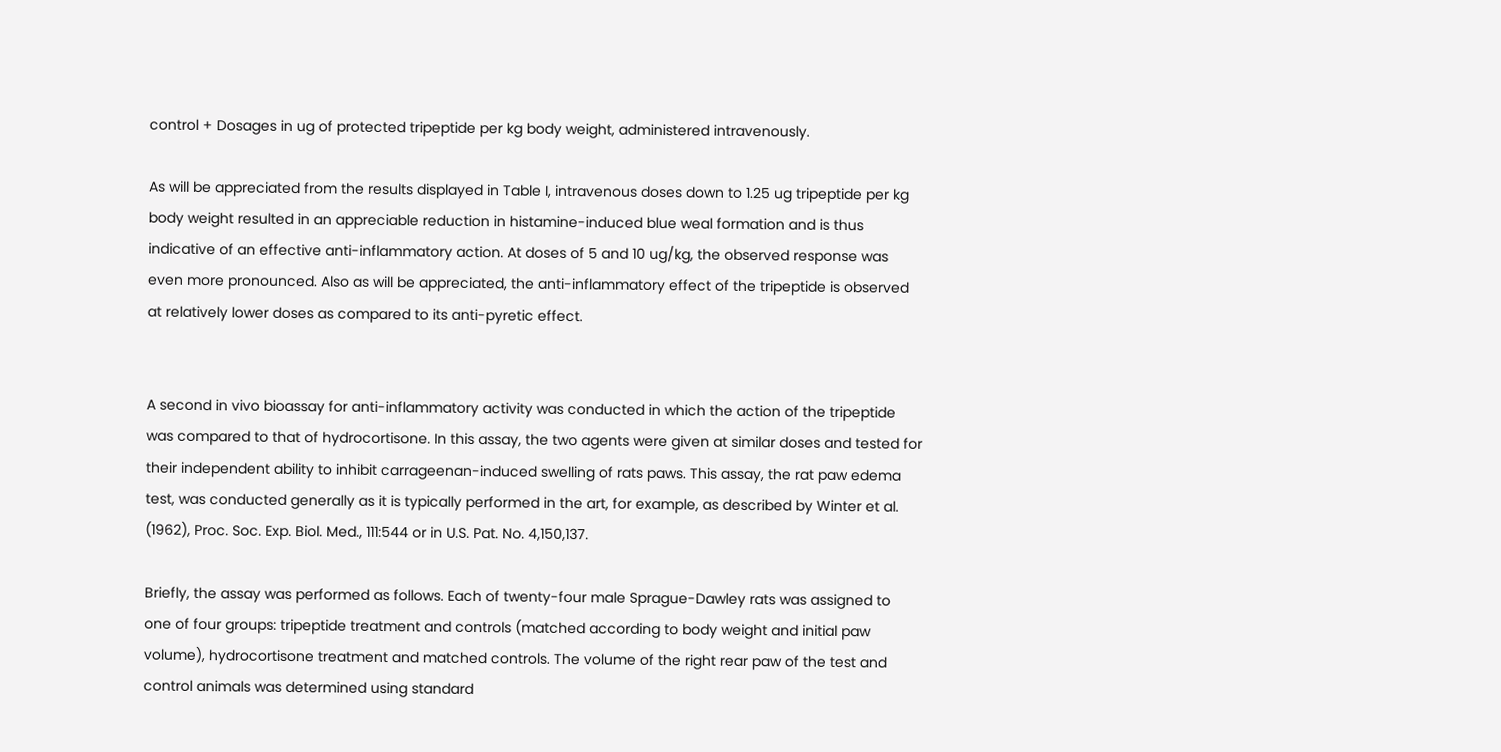control + Dosages in ug of protected tripeptide per kg body weight, administered intravenously.

As will be appreciated from the results displayed in Table I, intravenous doses down to 1.25 ug tripeptide per kg body weight resulted in an appreciable reduction in histamine-induced blue weal formation and is thus indicative of an effective anti-inflammatory action. At doses of 5 and 10 ug/kg, the observed response was even more pronounced. Also as will be appreciated, the anti-inflammatory effect of the tripeptide is observed at relatively lower doses as compared to its anti-pyretic effect.


A second in vivo bioassay for anti-inflammatory activity was conducted in which the action of the tripeptide was compared to that of hydrocortisone. In this assay, the two agents were given at similar doses and tested for their independent ability to inhibit carrageenan-induced swelling of rats paws. This assay, the rat paw edema test, was conducted generally as it is typically performed in the art, for example, as described by Winter et al. (1962), Proc. Soc. Exp. Biol. Med., 111:544 or in U.S. Pat. No. 4,150,137.

Briefly, the assay was performed as follows. Each of twenty-four male Sprague-Dawley rats was assigned to one of four groups: tripeptide treatment and controls (matched according to body weight and initial paw volume), hydrocortisone treatment and matched controls. The volume of the right rear paw of the test and control animals was determined using standard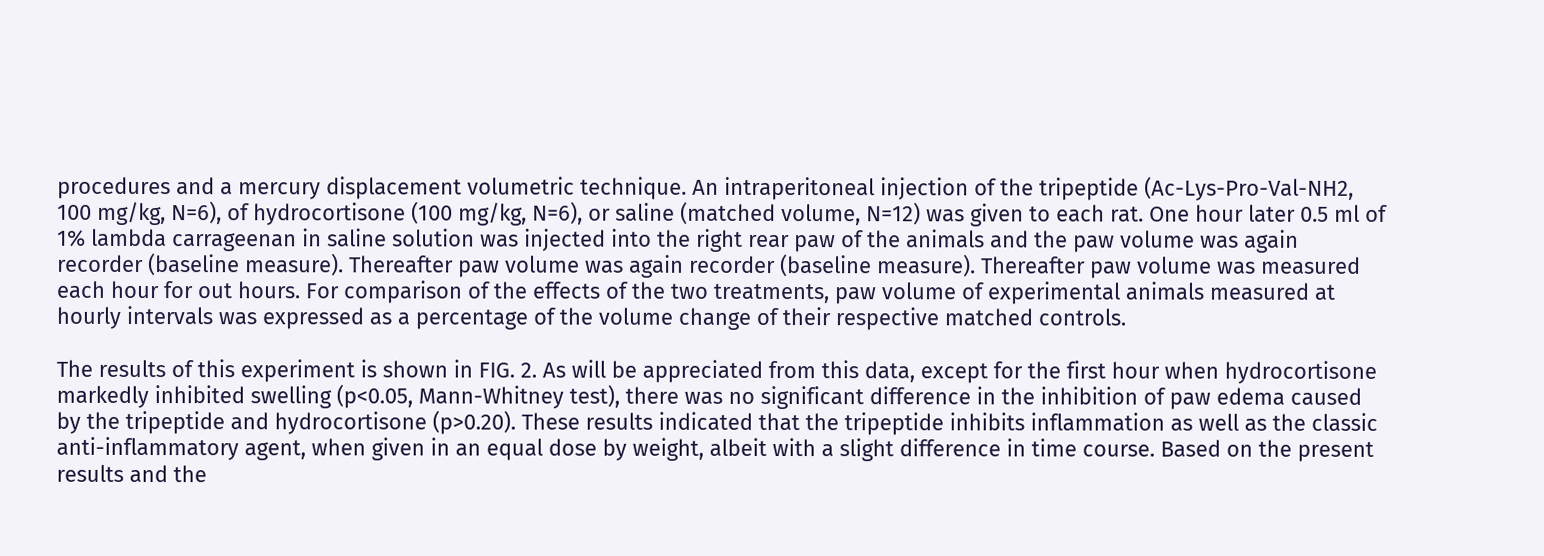procedures and a mercury displacement volumetric technique. An intraperitoneal injection of the tripeptide (Ac-Lys-Pro-Val-NH2, 100 mg/kg, N=6), of hydrocortisone (100 mg/kg, N=6), or saline (matched volume, N=12) was given to each rat. One hour later 0.5 ml of 1% lambda carrageenan in saline solution was injected into the right rear paw of the animals and the paw volume was again recorder (baseline measure). Thereafter paw volume was again recorder (baseline measure). Thereafter paw volume was measured each hour for out hours. For comparison of the effects of the two treatments, paw volume of experimental animals measured at hourly intervals was expressed as a percentage of the volume change of their respective matched controls.

The results of this experiment is shown in FIG. 2. As will be appreciated from this data, except for the first hour when hydrocortisone markedly inhibited swelling (p<0.05, Mann-Whitney test), there was no significant difference in the inhibition of paw edema caused by the tripeptide and hydrocortisone (p>0.20). These results indicated that the tripeptide inhibits inflammation as well as the classic anti-inflammatory agent, when given in an equal dose by weight, albeit with a slight difference in time course. Based on the present results and the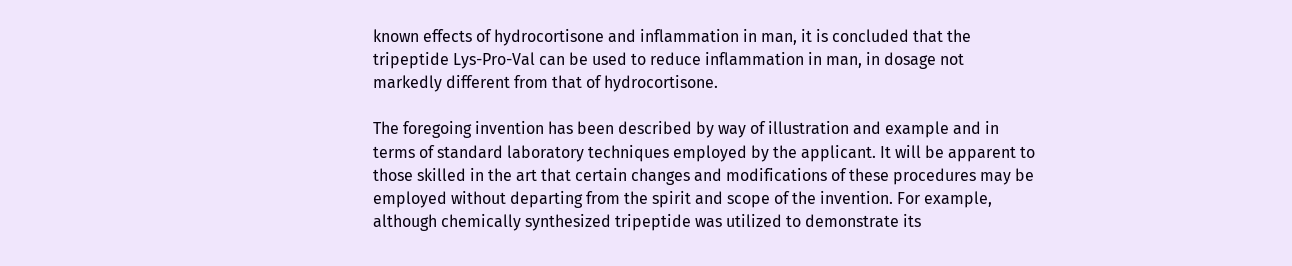known effects of hydrocortisone and inflammation in man, it is concluded that the tripeptide Lys-Pro-Val can be used to reduce inflammation in man, in dosage not markedly different from that of hydrocortisone.

The foregoing invention has been described by way of illustration and example and in terms of standard laboratory techniques employed by the applicant. It will be apparent to those skilled in the art that certain changes and modifications of these procedures may be employed without departing from the spirit and scope of the invention. For example, although chemically synthesized tripeptide was utilized to demonstrate its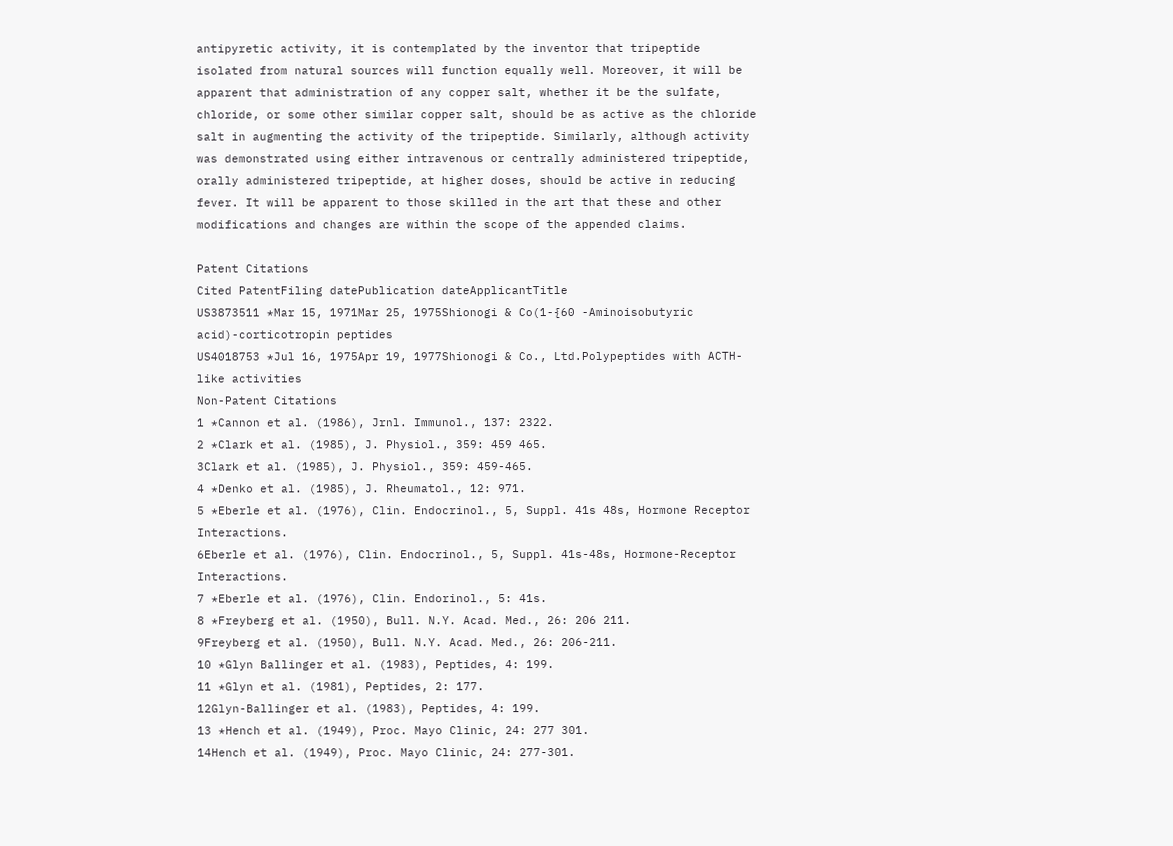antipyretic activity, it is contemplated by the inventor that tripeptide isolated from natural sources will function equally well. Moreover, it will be apparent that administration of any copper salt, whether it be the sulfate, chloride, or some other similar copper salt, should be as active as the chloride salt in augmenting the activity of the tripeptide. Similarly, although activity was demonstrated using either intravenous or centrally administered tripeptide, orally administered tripeptide, at higher doses, should be active in reducing fever. It will be apparent to those skilled in the art that these and other modifications and changes are within the scope of the appended claims.

Patent Citations
Cited PatentFiling datePublication dateApplicantTitle
US3873511 *Mar 15, 1971Mar 25, 1975Shionogi & Co(1-{60 -Aminoisobutyric acid)-corticotropin peptides
US4018753 *Jul 16, 1975Apr 19, 1977Shionogi & Co., Ltd.Polypeptides with ACTH-like activities
Non-Patent Citations
1 *Cannon et al. (1986), Jrnl. Immunol., 137: 2322.
2 *Clark et al. (1985), J. Physiol., 359: 459 465.
3Clark et al. (1985), J. Physiol., 359: 459-465.
4 *Denko et al. (1985), J. Rheumatol., 12: 971.
5 *Eberle et al. (1976), Clin. Endocrinol., 5, Suppl. 41s 48s, Hormone Receptor Interactions.
6Eberle et al. (1976), Clin. Endocrinol., 5, Suppl. 41s-48s, Hormone-Receptor Interactions.
7 *Eberle et al. (1976), Clin. Endorinol., 5: 41s.
8 *Freyberg et al. (1950), Bull. N.Y. Acad. Med., 26: 206 211.
9Freyberg et al. (1950), Bull. N.Y. Acad. Med., 26: 206-211.
10 *Glyn Ballinger et al. (1983), Peptides, 4: 199.
11 *Glyn et al. (1981), Peptides, 2: 177.
12Glyn-Ballinger et al. (1983), Peptides, 4: 199.
13 *Hench et al. (1949), Proc. Mayo Clinic, 24: 277 301.
14Hench et al. (1949), Proc. Mayo Clinic, 24: 277-301.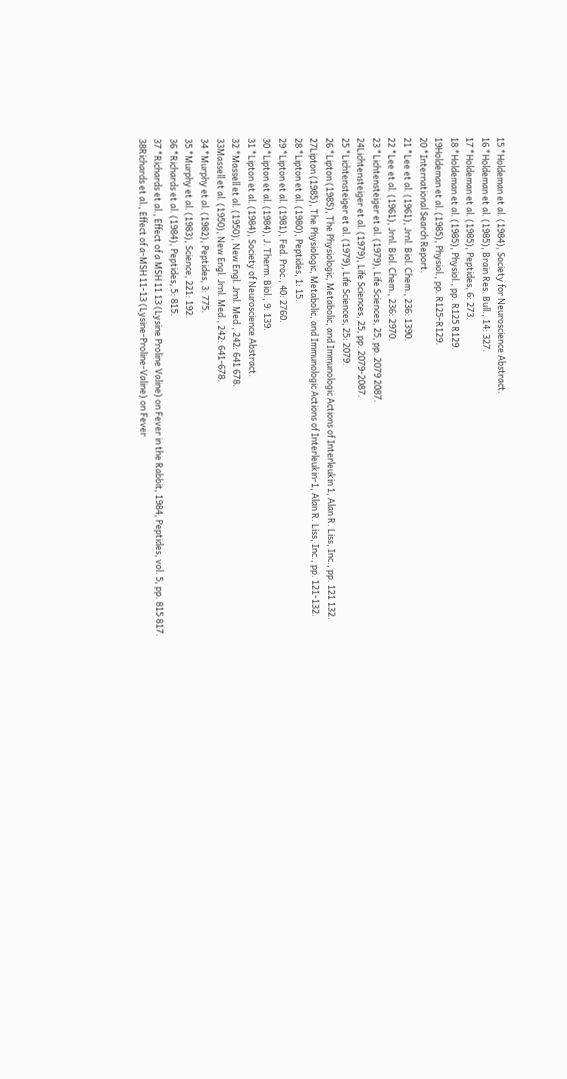15 *Holdeman et al. (1984), Society for Neuroscience Abstract.
16 *Holdeman et al. (1985), Brain Res. Bull., 14: 327.
17 *Holdeman et al. (1985), Peptides, 6: 273.
18 *Holdeman et al. (1985), Physiol., pp. R125 R129.
19Holdeman et al. (1985), Physiol., pp. R125-R129.
20 *International Search Report.
21 *Lee et al. (1961), Jrnl. Biol. Chem., 236: 1390.
22 *Lee et al. (1961), Jrnl. Biol. Chem., 236: 2970.
23 *Lichtensteiger et al. (1979), Life Sciences, 25, pp. 2079 2087.
24Lichtensteiger et al. (1979), Life Sciences, 25, pp. 2079-2087.
25 *Lichtensteiger et al. (1979), Life Sciences, 25: 2079.
26 *Lipton (1985), The Physiologic, Metabolic, and Immunologic Actions of Interleukin 1, Alan R. Liss, Inc., pp. 121 132.
27Lipton (1985), The Physiologic, Metabolic, and Immunologic Actions of Interleukin-1, Alan R. Liss, Inc., pp. 121-132.
28 *Lipton et al. (1980), Peptides, 1: 15.
29 *Lipton et al. (1981), Fed. Proc., 40: 2760.
30 *Lipton et al. (1984), J. Therm. Biol., 9: 139.
31 *Lipton et al. (1984), Society of Neuroscience Abstract.
32 *Massell et al. (1950), New Engl. Jrnl. Med., 242: 641 678.
33Massell et al. (1950), New Engl. Jrnl. Med., 242: 641-678.
34 *Murphy et al. (1982), Peptides, 3: 775.
35 *Murphy et al. (1983), Science, 221: 192.
36 *Richards et al. (1984), Peptides, 5: 815.
37 *Richards et al., Effect of a MSH 11 13 (Lysine Proline Valine) on Fever in the Rabbit, 1984, Peptides, vol. 5, pp. 815 817.
38Richards et al., Effect of a-MSH 11-13 (Lysine-Proline-Valine) on Fever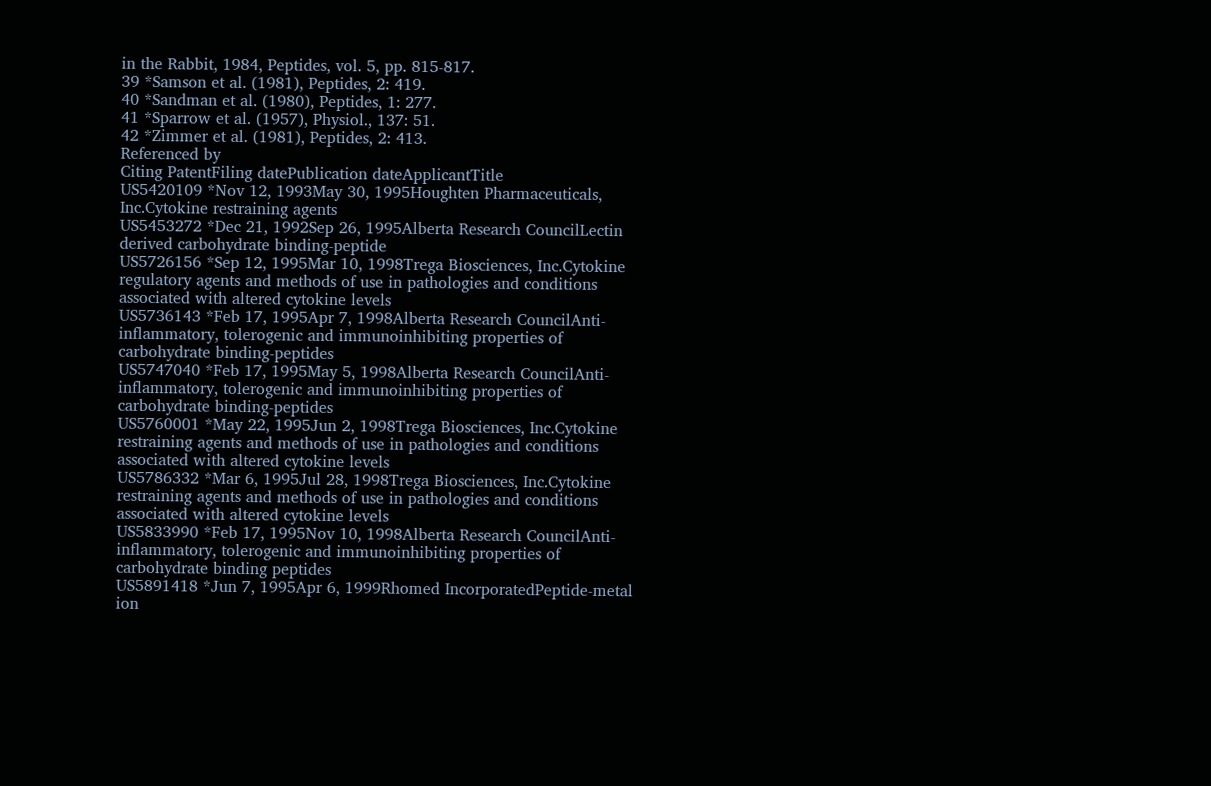in the Rabbit, 1984, Peptides, vol. 5, pp. 815-817.
39 *Samson et al. (1981), Peptides, 2: 419.
40 *Sandman et al. (1980), Peptides, 1: 277.
41 *Sparrow et al. (1957), Physiol., 137: 51.
42 *Zimmer et al. (1981), Peptides, 2: 413.
Referenced by
Citing PatentFiling datePublication dateApplicantTitle
US5420109 *Nov 12, 1993May 30, 1995Houghten Pharmaceuticals, Inc.Cytokine restraining agents
US5453272 *Dec 21, 1992Sep 26, 1995Alberta Research CouncilLectin derived carbohydrate binding-peptide
US5726156 *Sep 12, 1995Mar 10, 1998Trega Biosciences, Inc.Cytokine regulatory agents and methods of use in pathologies and conditions associated with altered cytokine levels
US5736143 *Feb 17, 1995Apr 7, 1998Alberta Research CouncilAnti-inflammatory, tolerogenic and immunoinhibiting properties of carbohydrate binding-peptides
US5747040 *Feb 17, 1995May 5, 1998Alberta Research CouncilAnti-inflammatory, tolerogenic and immunoinhibiting properties of carbohydrate binding-peptides
US5760001 *May 22, 1995Jun 2, 1998Trega Biosciences, Inc.Cytokine restraining agents and methods of use in pathologies and conditions associated with altered cytokine levels
US5786332 *Mar 6, 1995Jul 28, 1998Trega Biosciences, Inc.Cytokine restraining agents and methods of use in pathologies and conditions associated with altered cytokine levels
US5833990 *Feb 17, 1995Nov 10, 1998Alberta Research CouncilAnti-inflammatory, tolerogenic and immunoinhibiting properties of carbohydrate binding peptides
US5891418 *Jun 7, 1995Apr 6, 1999Rhomed IncorporatedPeptide-metal ion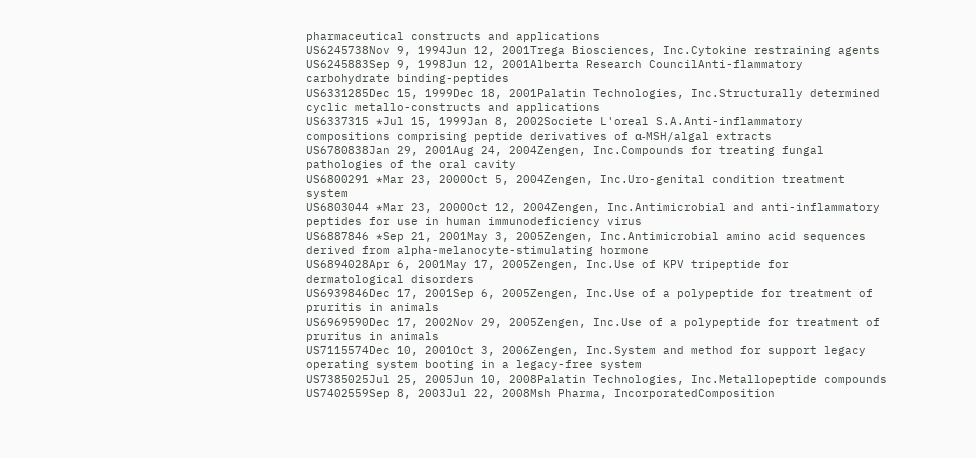pharmaceutical constructs and applications
US6245738Nov 9, 1994Jun 12, 2001Trega Biosciences, Inc.Cytokine restraining agents
US6245883Sep 9, 1998Jun 12, 2001Alberta Research CouncilAnti-flammatory carbohydrate binding-peptides
US6331285Dec 15, 1999Dec 18, 2001Palatin Technologies, Inc.Structurally determined cyclic metallo-constructs and applications
US6337315 *Jul 15, 1999Jan 8, 2002Societe L'oreal S.A.Anti-inflammatory compositions comprising peptide derivatives of α-MSH/algal extracts
US6780838Jan 29, 2001Aug 24, 2004Zengen, Inc.Compounds for treating fungal pathologies of the oral cavity
US6800291 *Mar 23, 2000Oct 5, 2004Zengen, Inc.Uro-genital condition treatment system
US6803044 *Mar 23, 2000Oct 12, 2004Zengen, Inc.Antimicrobial and anti-inflammatory peptides for use in human immunodeficiency virus
US6887846 *Sep 21, 2001May 3, 2005Zengen, Inc.Antimicrobial amino acid sequences derived from alpha-melanocyte-stimulating hormone
US6894028Apr 6, 2001May 17, 2005Zengen, Inc.Use of KPV tripeptide for dermatological disorders
US6939846Dec 17, 2001Sep 6, 2005Zengen, Inc.Use of a polypeptide for treatment of pruritis in animals
US6969590Dec 17, 2002Nov 29, 2005Zengen, Inc.Use of a polypeptide for treatment of pruritus in animals
US7115574Dec 10, 2001Oct 3, 2006Zengen, Inc.System and method for support legacy operating system booting in a legacy-free system
US7385025Jul 25, 2005Jun 10, 2008Palatin Technologies, Inc.Metallopeptide compounds
US7402559Sep 8, 2003Jul 22, 2008Msh Pharma, IncorporatedComposition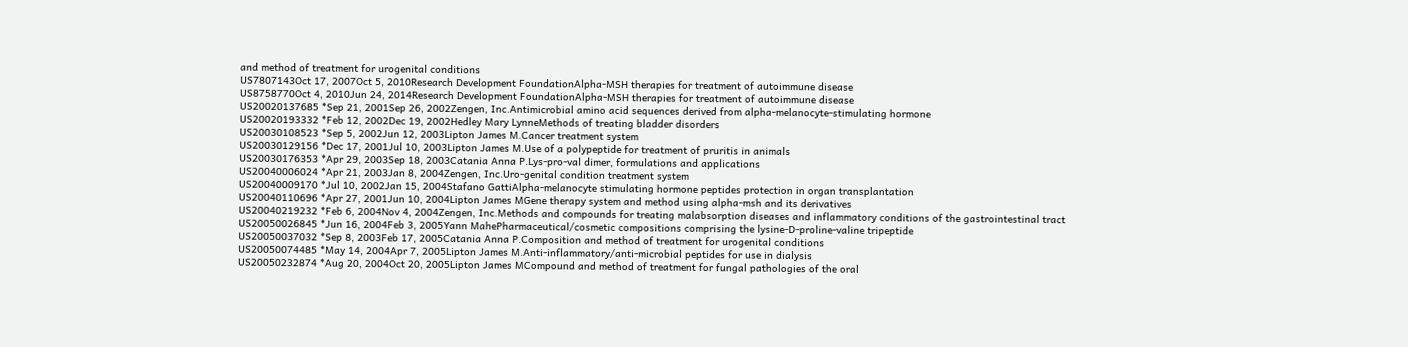and method of treatment for urogenital conditions
US7807143Oct 17, 2007Oct 5, 2010Research Development FoundationAlpha-MSH therapies for treatment of autoimmune disease
US8758770Oct 4, 2010Jun 24, 2014Research Development FoundationAlpha-MSH therapies for treatment of autoimmune disease
US20020137685 *Sep 21, 2001Sep 26, 2002Zengen, Inc.Antimicrobial amino acid sequences derived from alpha-melanocyte-stimulating hormone
US20020193332 *Feb 12, 2002Dec 19, 2002Hedley Mary LynneMethods of treating bladder disorders
US20030108523 *Sep 5, 2002Jun 12, 2003Lipton James M.Cancer treatment system
US20030129156 *Dec 17, 2001Jul 10, 2003Lipton James M.Use of a polypeptide for treatment of pruritis in animals
US20030176353 *Apr 29, 2003Sep 18, 2003Catania Anna P.Lys-pro-val dimer, formulations and applications
US20040006024 *Apr 21, 2003Jan 8, 2004Zengen, Inc.Uro-genital condition treatment system
US20040009170 *Jul 10, 2002Jan 15, 2004Stafano GattiAlpha-melanocyte stimulating hormone peptides protection in organ transplantation
US20040110696 *Apr 27, 2001Jun 10, 2004Lipton James MGene therapy system and method using alpha-msh and its derivatives
US20040219232 *Feb 6, 2004Nov 4, 2004Zengen, Inc.Methods and compounds for treating malabsorption diseases and inflammatory conditions of the gastrointestinal tract
US20050026845 *Jun 16, 2004Feb 3, 2005Yann MahePharmaceutical/cosmetic compositions comprising the lysine-D-proline-valine tripeptide
US20050037032 *Sep 8, 2003Feb 17, 2005Catania Anna P.Composition and method of treatment for urogenital conditions
US20050074485 *May 14, 2004Apr 7, 2005Lipton James M.Anti-inflammatory/anti-microbial peptides for use in dialysis
US20050232874 *Aug 20, 2004Oct 20, 2005Lipton James MCompound and method of treatment for fungal pathologies of the oral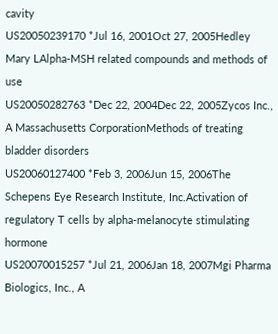cavity
US20050239170 *Jul 16, 2001Oct 27, 2005Hedley Mary LAlpha-MSH related compounds and methods of use
US20050282763 *Dec 22, 2004Dec 22, 2005Zycos Inc., A Massachusetts CorporationMethods of treating bladder disorders
US20060127400 *Feb 3, 2006Jun 15, 2006The Schepens Eye Research Institute, Inc.Activation of regulatory T cells by alpha-melanocyte stimulating hormone
US20070015257 *Jul 21, 2006Jan 18, 2007Mgi Pharma Biologics, Inc., A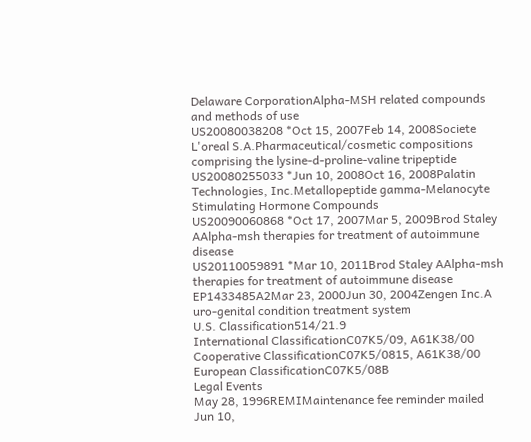Delaware CorporationAlpha-MSH related compounds and methods of use
US20080038208 *Oct 15, 2007Feb 14, 2008Societe L'oreal S.A.Pharmaceutical/cosmetic compositions comprising the lysine-d-proline-valine tripeptide
US20080255033 *Jun 10, 2008Oct 16, 2008Palatin Technologies, Inc.Metallopeptide gamma-Melanocyte Stimulating Hormone Compounds
US20090060868 *Oct 17, 2007Mar 5, 2009Brod Staley AAlpha-msh therapies for treatment of autoimmune disease
US20110059891 *Mar 10, 2011Brod Staley AAlpha-msh therapies for treatment of autoimmune disease
EP1433485A2Mar 23, 2000Jun 30, 2004Zengen Inc.A uro-genital condition treatment system
U.S. Classification514/21.9
International ClassificationC07K5/09, A61K38/00
Cooperative ClassificationC07K5/0815, A61K38/00
European ClassificationC07K5/08B
Legal Events
May 28, 1996REMIMaintenance fee reminder mailed
Jun 10,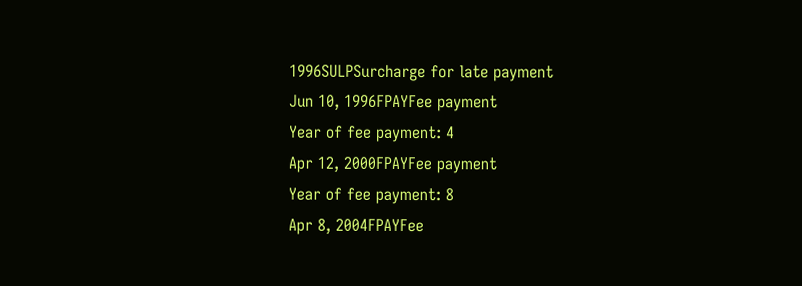1996SULPSurcharge for late payment
Jun 10, 1996FPAYFee payment
Year of fee payment: 4
Apr 12, 2000FPAYFee payment
Year of fee payment: 8
Apr 8, 2004FPAYFee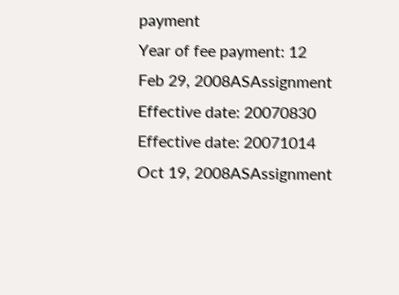payment
Year of fee payment: 12
Feb 29, 2008ASAssignment
Effective date: 20070830
Effective date: 20071014
Oct 19, 2008ASAssignment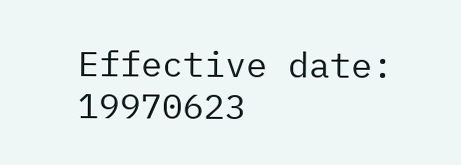Effective date: 19970623